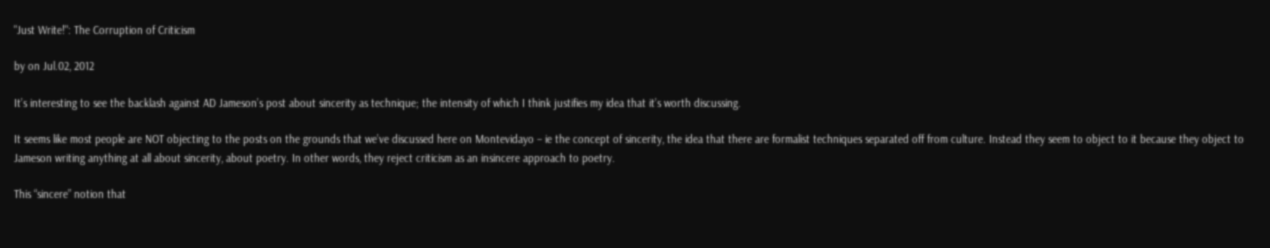"Just Write!": The Corruption of Criticism

by on Jul.02, 2012

It’s interesting to see the backlash against AD Jameson’s post about sincerity as technique; the intensity of which I think justifies my idea that it’s worth discussing.

It seems like most people are NOT objecting to the posts on the grounds that we’ve discussed here on Montevidayo – ie the concept of sincerity, the idea that there are formalist techniques separated off from culture. Instead they seem to object to it because they object to Jameson writing anything at all about sincerity, about poetry. In other words, they reject criticism as an insincere approach to poetry.

This “sincere” notion that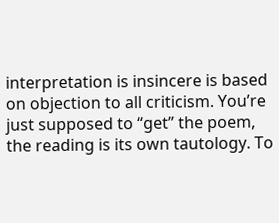interpretation is insincere is based on objection to all criticism. You’re just supposed to “get” the poem, the reading is its own tautology. To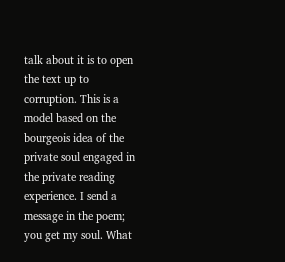talk about it is to open the text up to corruption. This is a model based on the bourgeois idea of the private soul engaged in the private reading experience. I send a message in the poem; you get my soul. What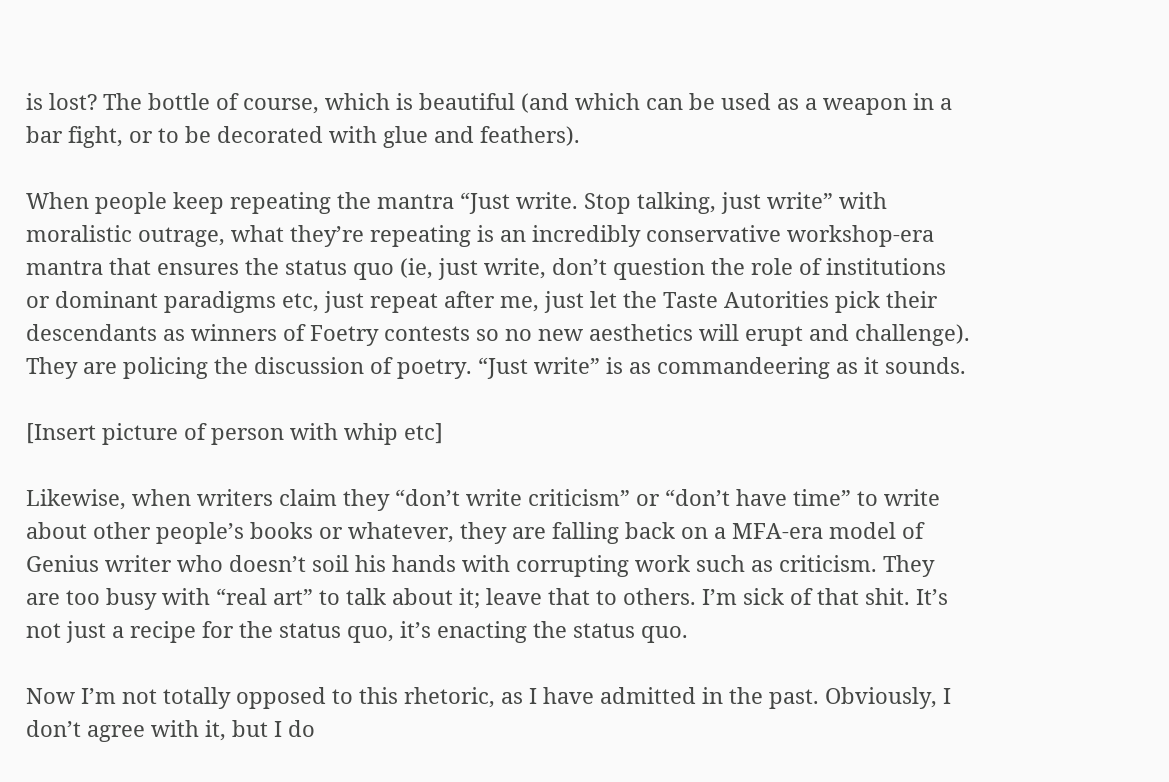is lost? The bottle of course, which is beautiful (and which can be used as a weapon in a bar fight, or to be decorated with glue and feathers).

When people keep repeating the mantra “Just write. Stop talking, just write” with moralistic outrage, what they’re repeating is an incredibly conservative workshop-era mantra that ensures the status quo (ie, just write, don’t question the role of institutions or dominant paradigms etc, just repeat after me, just let the Taste Autorities pick their descendants as winners of Foetry contests so no new aesthetics will erupt and challenge). They are policing the discussion of poetry. “Just write” is as commandeering as it sounds.

[Insert picture of person with whip etc]

Likewise, when writers claim they “don’t write criticism” or “don’t have time” to write about other people’s books or whatever, they are falling back on a MFA-era model of Genius writer who doesn’t soil his hands with corrupting work such as criticism. They are too busy with “real art” to talk about it; leave that to others. I’m sick of that shit. It’s not just a recipe for the status quo, it’s enacting the status quo.

Now I’m not totally opposed to this rhetoric, as I have admitted in the past. Obviously, I don’t agree with it, but I do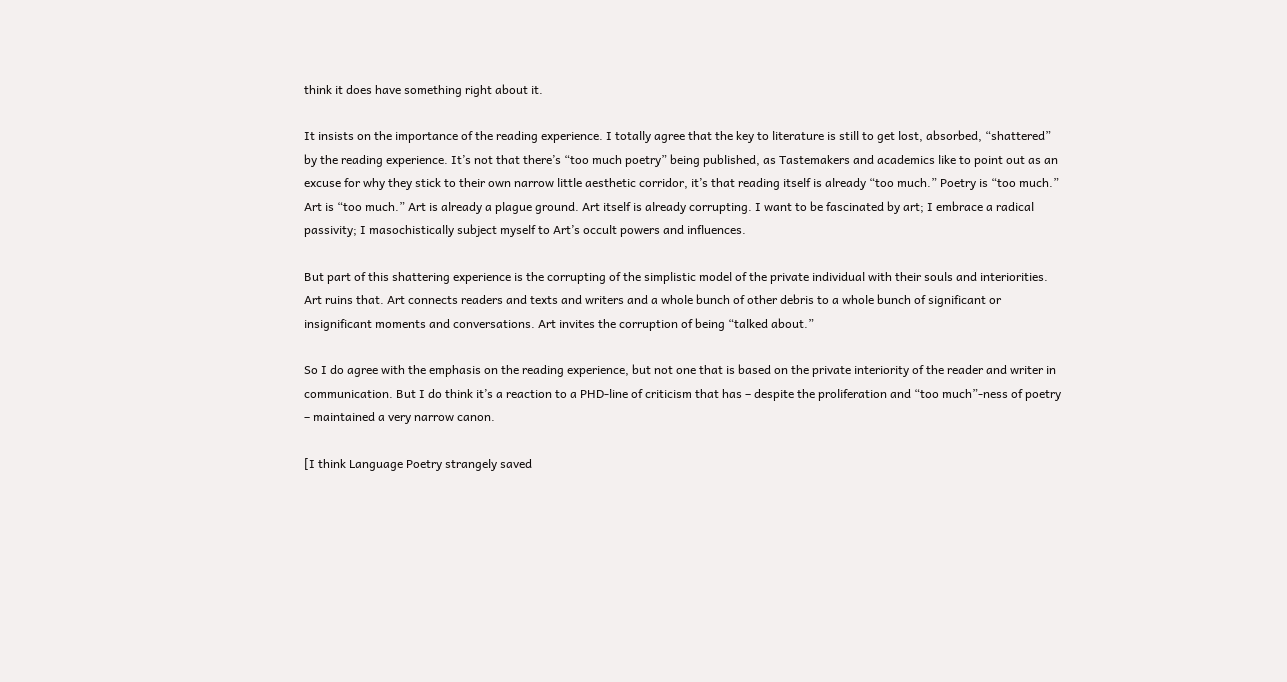think it does have something right about it.

It insists on the importance of the reading experience. I totally agree that the key to literature is still to get lost, absorbed, “shattered” by the reading experience. It’s not that there’s “too much poetry” being published, as Tastemakers and academics like to point out as an excuse for why they stick to their own narrow little aesthetic corridor, it’s that reading itself is already “too much.” Poetry is “too much.” Art is “too much.” Art is already a plague ground. Art itself is already corrupting. I want to be fascinated by art; I embrace a radical passivity; I masochistically subject myself to Art’s occult powers and influences.

But part of this shattering experience is the corrupting of the simplistic model of the private individual with their souls and interiorities. Art ruins that. Art connects readers and texts and writers and a whole bunch of other debris to a whole bunch of significant or insignificant moments and conversations. Art invites the corruption of being “talked about.”

So I do agree with the emphasis on the reading experience, but not one that is based on the private interiority of the reader and writer in communication. But I do think it’s a reaction to a PHD-line of criticism that has – despite the proliferation and “too much”-ness of poetry – maintained a very narrow canon.

[I think Language Poetry strangely saved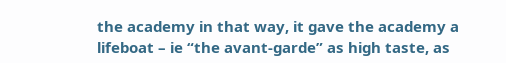the academy in that way, it gave the academy a lifeboat – ie “the avant-garde” as high taste, as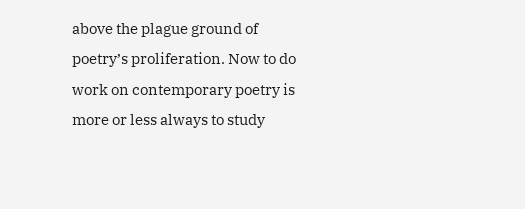above the plague ground of poetry’s proliferation. Now to do work on contemporary poetry is more or less always to study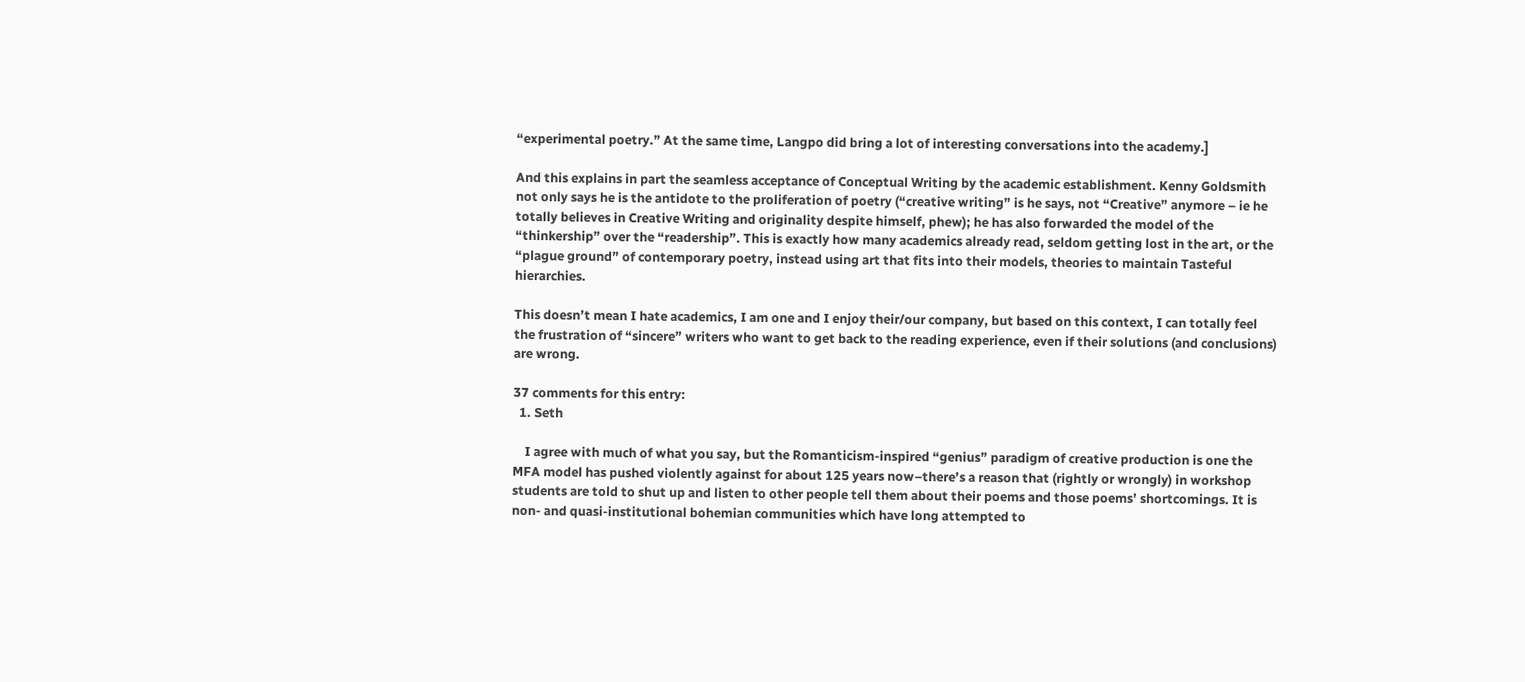“experimental poetry.” At the same time, Langpo did bring a lot of interesting conversations into the academy.]

And this explains in part the seamless acceptance of Conceptual Writing by the academic establishment. Kenny Goldsmith not only says he is the antidote to the proliferation of poetry (“creative writing” is he says, not “Creative” anymore – ie he totally believes in Creative Writing and originality despite himself, phew); he has also forwarded the model of the “thinkership” over the “readership”. This is exactly how many academics already read, seldom getting lost in the art, or the “plague ground” of contemporary poetry, instead using art that fits into their models, theories to maintain Tasteful hierarchies.

This doesn’t mean I hate academics, I am one and I enjoy their/our company, but based on this context, I can totally feel the frustration of “sincere” writers who want to get back to the reading experience, even if their solutions (and conclusions) are wrong.

37 comments for this entry:
  1. Seth

    I agree with much of what you say, but the Romanticism-inspired “genius” paradigm of creative production is one the MFA model has pushed violently against for about 125 years now–there’s a reason that (rightly or wrongly) in workshop students are told to shut up and listen to other people tell them about their poems and those poems’ shortcomings. It is non- and quasi-institutional bohemian communities which have long attempted to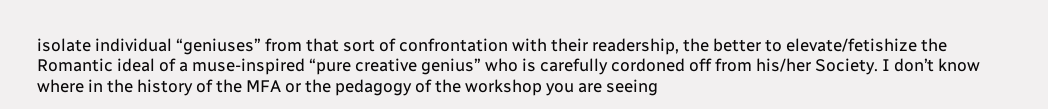isolate individual “geniuses” from that sort of confrontation with their readership, the better to elevate/fetishize the Romantic ideal of a muse-inspired “pure creative genius” who is carefully cordoned off from his/her Society. I don’t know where in the history of the MFA or the pedagogy of the workshop you are seeing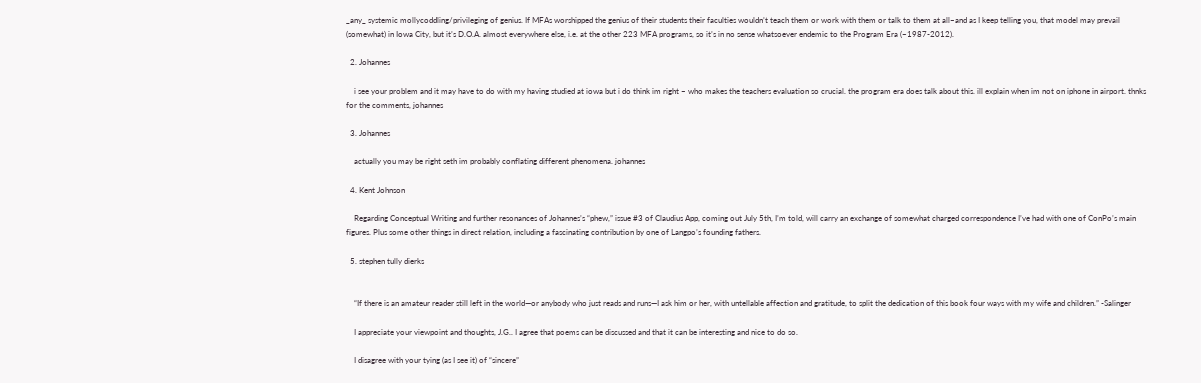_any_ systemic mollycoddling/privileging of genius. If MFAs worshipped the genius of their students their faculties wouldn’t teach them or work with them or talk to them at all–and as I keep telling you, that model may prevail (somewhat) in Iowa City, but it’s D.O.A. almost everywhere else, i.e. at the other 223 MFA programs, so it’s in no sense whatsoever endemic to the Program Era (~1987-2012).

  2. Johannes

    i see your problem and it may have to do with my having studied at iowa but i do think im right – who makes the teachers evaluation so crucial. the program era does talk about this. ill explain when im not on iphone in airport. thnks for the comments, johannes

  3. Johannes

    actually you may be right seth im probably conflating different phenomena. johannes

  4. Kent Johnson

    Regarding Conceptual Writing and further resonances of Johannes’s “phew,” issue #3 of Claudius App, coming out July 5th, I’m told, will carry an exchange of somewhat charged correspondence I’ve had with one of ConPo’s main figures. Plus some other things in direct relation, including a fascinating contribution by one of Langpo’s founding fathers.

  5. stephen tully dierks


    “If there is an amateur reader still left in the world—or anybody who just reads and runs—I ask him or her, with untellable affection and gratitude, to split the dedication of this book four ways with my wife and children.” -Salinger

    I appreciate your viewpoint and thoughts, J.G.. I agree that poems can be discussed and that it can be interesting and nice to do so.

    I disagree with your tying (as I see it) of “sincere”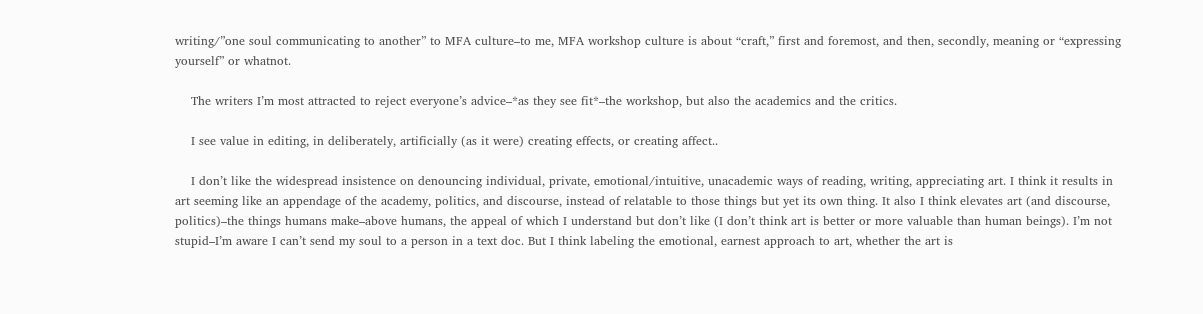writing/”one soul communicating to another” to MFA culture–to me, MFA workshop culture is about “craft,” first and foremost, and then, secondly, meaning or “expressing yourself” or whatnot.

    The writers I’m most attracted to reject everyone’s advice–*as they see fit*–the workshop, but also the academics and the critics.

    I see value in editing, in deliberately, artificially (as it were) creating effects, or creating affect..

    I don’t like the widespread insistence on denouncing individual, private, emotional/intuitive, unacademic ways of reading, writing, appreciating art. I think it results in art seeming like an appendage of the academy, politics, and discourse, instead of relatable to those things but yet its own thing. It also I think elevates art (and discourse, politics)–the things humans make–above humans, the appeal of which I understand but don’t like (I don’t think art is better or more valuable than human beings). I’m not stupid–I’m aware I can’t send my soul to a person in a text doc. But I think labeling the emotional, earnest approach to art, whether the art is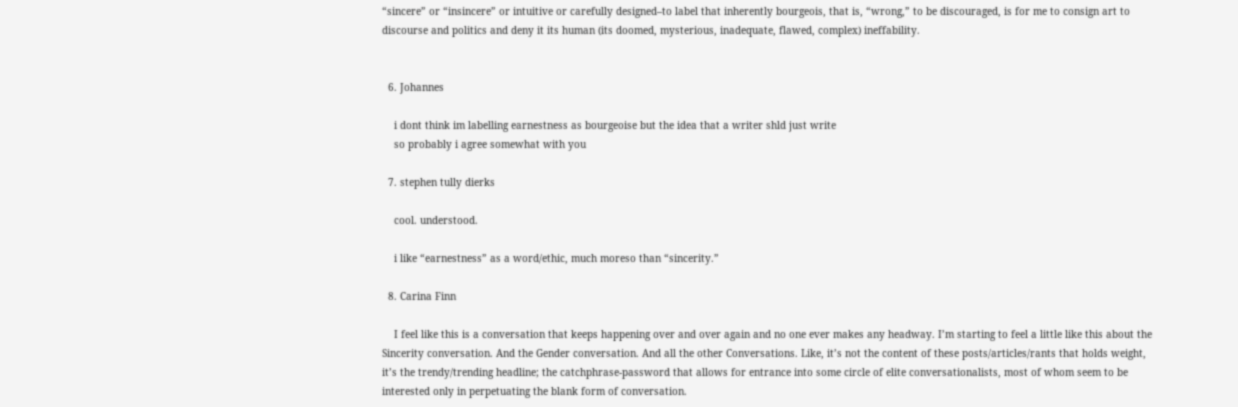“sincere” or “insincere” or intuitive or carefully designed–to label that inherently bourgeois, that is, “wrong,” to be discouraged, is for me to consign art to discourse and politics and deny it its human (its doomed, mysterious, inadequate, flawed, complex) ineffability.


  6. Johannes

    i dont think im labelling earnestness as bourgeoise but the idea that a writer shld just write
    so probably i agree somewhat with you

  7. stephen tully dierks

    cool. understood.

    i like “earnestness” as a word/ethic, much moreso than “sincerity.”

  8. Carina Finn

    I feel like this is a conversation that keeps happening over and over again and no one ever makes any headway. I’m starting to feel a little like this about the Sincerity conversation. And the Gender conversation. And all the other Conversations. Like, it’s not the content of these posts/articles/rants that holds weight, it’s the trendy/trending headline; the catchphrase-password that allows for entrance into some circle of elite conversationalists, most of whom seem to be interested only in perpetuating the blank form of conversation.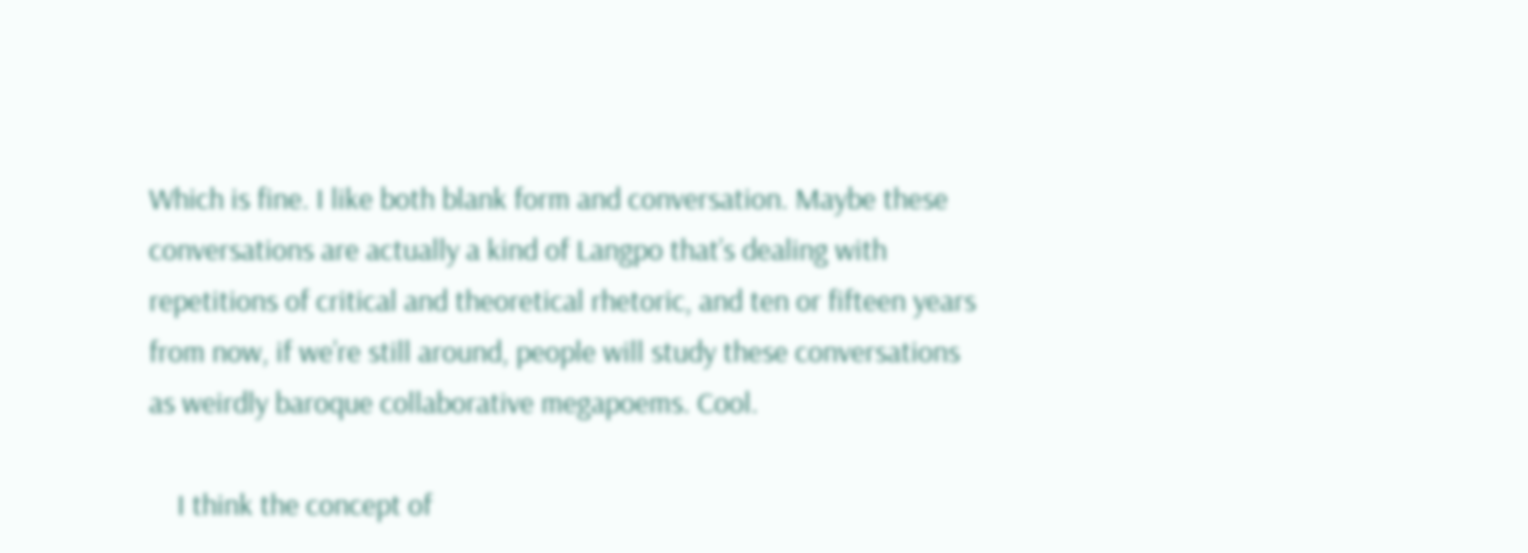Which is fine. I like both blank form and conversation. Maybe these conversations are actually a kind of Langpo that’s dealing with repetitions of critical and theoretical rhetoric, and ten or fifteen years from now, if we’re still around, people will study these conversations as weirdly baroque collaborative megapoems. Cool.

    I think the concept of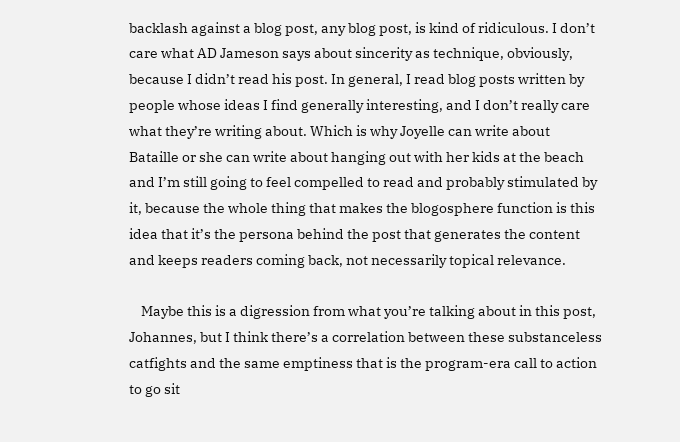backlash against a blog post, any blog post, is kind of ridiculous. I don’t care what AD Jameson says about sincerity as technique, obviously, because I didn’t read his post. In general, I read blog posts written by people whose ideas I find generally interesting, and I don’t really care what they’re writing about. Which is why Joyelle can write about Bataille or she can write about hanging out with her kids at the beach and I’m still going to feel compelled to read and probably stimulated by it, because the whole thing that makes the blogosphere function is this idea that it’s the persona behind the post that generates the content and keeps readers coming back, not necessarily topical relevance.

    Maybe this is a digression from what you’re talking about in this post, Johannes, but I think there’s a correlation between these substanceless catfights and the same emptiness that is the program-era call to action to go sit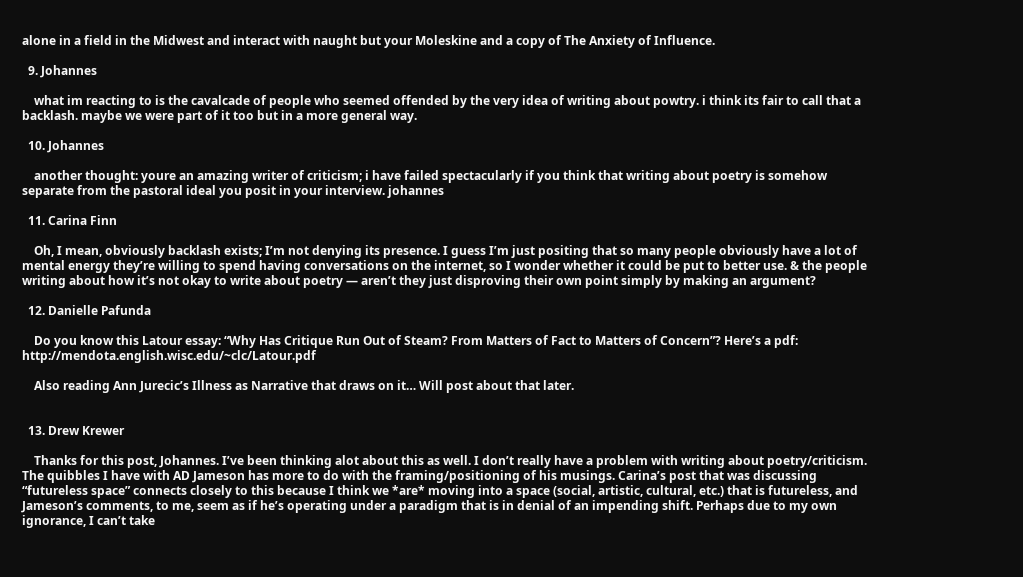alone in a field in the Midwest and interact with naught but your Moleskine and a copy of The Anxiety of Influence.

  9. Johannes

    what im reacting to is the cavalcade of people who seemed offended by the very idea of writing about powtry. i think its fair to call that a backlash. maybe we were part of it too but in a more general way.

  10. Johannes

    another thought: youre an amazing writer of criticism; i have failed spectacularly if you think that writing about poetry is somehow separate from the pastoral ideal you posit in your interview. johannes

  11. Carina Finn

    Oh, I mean, obviously backlash exists; I’m not denying its presence. I guess I’m just positing that so many people obviously have a lot of mental energy they’re willing to spend having conversations on the internet, so I wonder whether it could be put to better use. & the people writing about how it’s not okay to write about poetry — aren’t they just disproving their own point simply by making an argument?

  12. Danielle Pafunda

    Do you know this Latour essay: “Why Has Critique Run Out of Steam? From Matters of Fact to Matters of Concern”? Here’s a pdf: http://mendota.english.wisc.edu/~clc/Latour.pdf

    Also reading Ann Jurecic’s Illness as Narrative that draws on it… Will post about that later.


  13. Drew Krewer

    Thanks for this post, Johannes. I’ve been thinking alot about this as well. I don’t really have a problem with writing about poetry/criticism. The quibbles I have with AD Jameson has more to do with the framing/positioning of his musings. Carina’s post that was discussing “futureless space” connects closely to this because I think we *are* moving into a space (social, artistic, cultural, etc.) that is futureless, and Jameson’s comments, to me, seem as if he’s operating under a paradigm that is in denial of an impending shift. Perhaps due to my own ignorance, I can’t take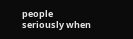people seriously when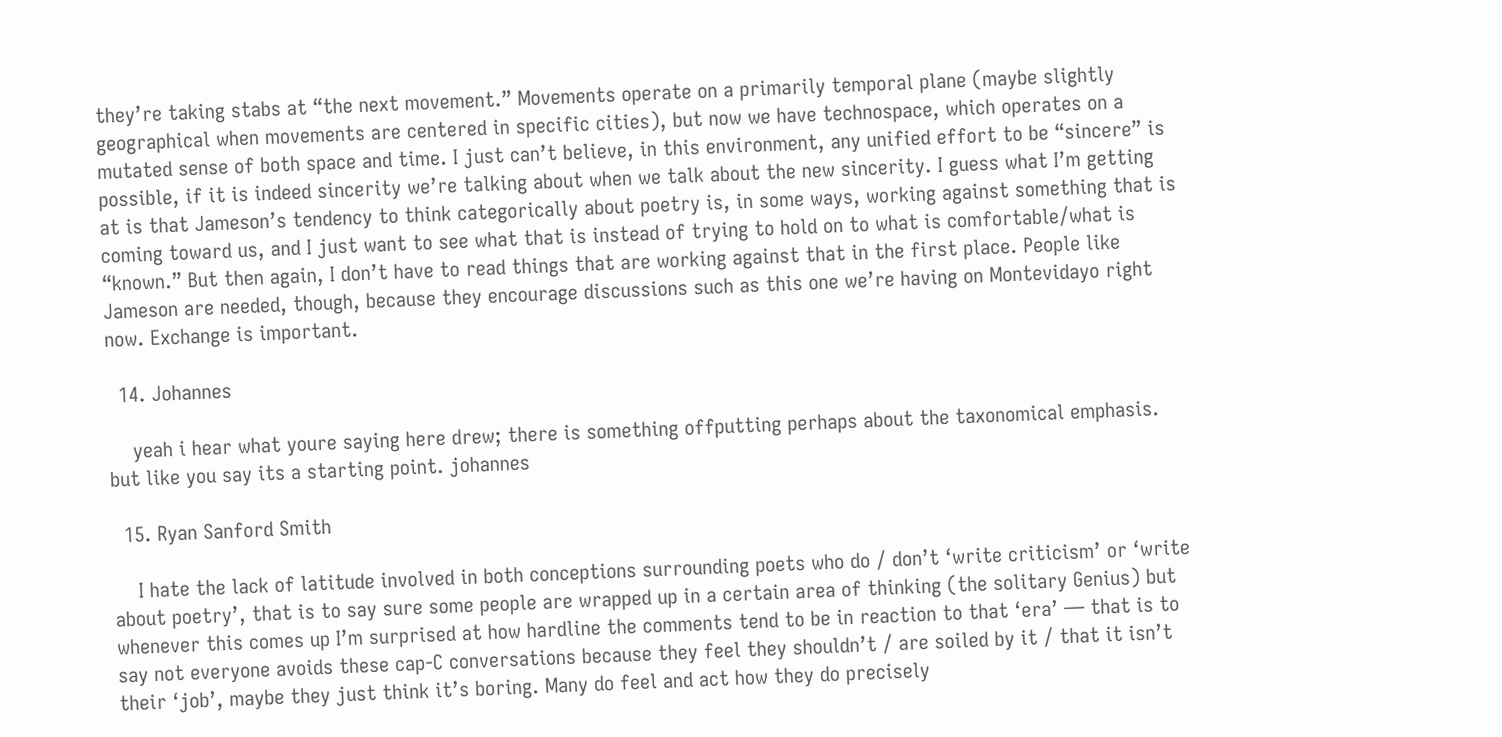they’re taking stabs at “the next movement.” Movements operate on a primarily temporal plane (maybe slightly geographical when movements are centered in specific cities), but now we have technospace, which operates on a mutated sense of both space and time. I just can’t believe, in this environment, any unified effort to be “sincere” is possible, if it is indeed sincerity we’re talking about when we talk about the new sincerity. I guess what I’m getting at is that Jameson’s tendency to think categorically about poetry is, in some ways, working against something that is coming toward us, and I just want to see what that is instead of trying to hold on to what is comfortable/what is “known.” But then again, I don’t have to read things that are working against that in the first place. People like Jameson are needed, though, because they encourage discussions such as this one we’re having on Montevidayo right now. Exchange is important.

  14. Johannes

    yeah i hear what youre saying here drew; there is something offputting perhaps about the taxonomical emphasis. but like you say its a starting point. johannes

  15. Ryan Sanford Smith

    I hate the lack of latitude involved in both conceptions surrounding poets who do / don’t ‘write criticism’ or ‘write about poetry’, that is to say sure some people are wrapped up in a certain area of thinking (the solitary Genius) but whenever this comes up I’m surprised at how hardline the comments tend to be in reaction to that ‘era’ — that is to say not everyone avoids these cap-C conversations because they feel they shouldn’t / are soiled by it / that it isn’t their ‘job’, maybe they just think it’s boring. Many do feel and act how they do precisely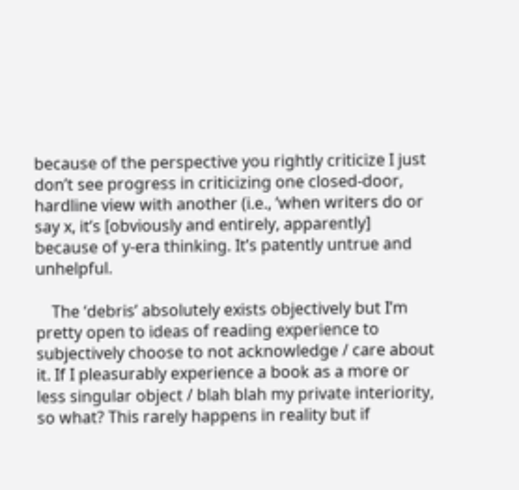because of the perspective you rightly criticize I just don’t see progress in criticizing one closed-door, hardline view with another (i.e., ‘when writers do or say x, it’s [obviously and entirely, apparently] because of y-era thinking. It’s patently untrue and unhelpful.

    The ‘debris’ absolutely exists objectively but I’m pretty open to ideas of reading experience to subjectively choose to not acknowledge / care about it. If I pleasurably experience a book as a more or less singular object / blah blah my private interiority, so what? This rarely happens in reality but if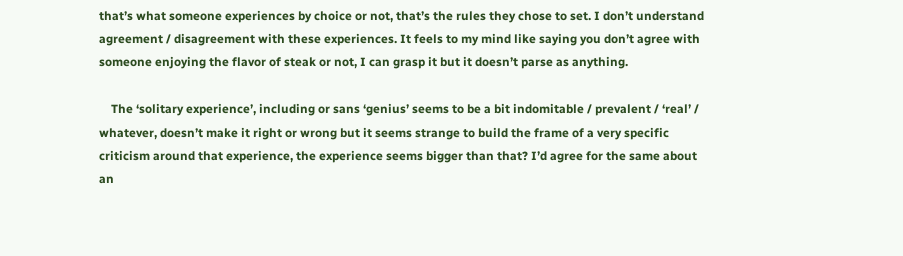that’s what someone experiences by choice or not, that’s the rules they chose to set. I don’t understand agreement / disagreement with these experiences. It feels to my mind like saying you don’t agree with someone enjoying the flavor of steak or not, I can grasp it but it doesn’t parse as anything.

    The ‘solitary experience’, including or sans ‘genius’ seems to be a bit indomitable / prevalent / ‘real’ / whatever, doesn’t make it right or wrong but it seems strange to build the frame of a very specific criticism around that experience, the experience seems bigger than that? I’d agree for the same about an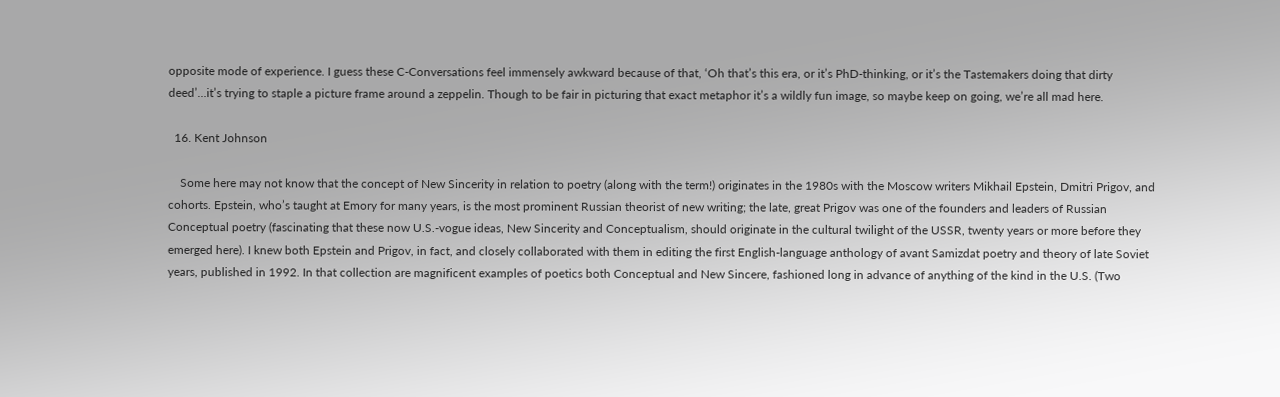opposite mode of experience. I guess these C-Conversations feel immensely awkward because of that, ‘Oh that’s this era, or it’s PhD-thinking, or it’s the Tastemakers doing that dirty deed’…it’s trying to staple a picture frame around a zeppelin. Though to be fair in picturing that exact metaphor it’s a wildly fun image, so maybe keep on going, we’re all mad here.

  16. Kent Johnson

    Some here may not know that the concept of New Sincerity in relation to poetry (along with the term!) originates in the 1980s with the Moscow writers Mikhail Epstein, Dmitri Prigov, and cohorts. Epstein, who’s taught at Emory for many years, is the most prominent Russian theorist of new writing; the late, great Prigov was one of the founders and leaders of Russian Conceptual poetry (fascinating that these now U.S.-vogue ideas, New Sincerity and Conceptualism, should originate in the cultural twilight of the USSR, twenty years or more before they emerged here). I knew both Epstein and Prigov, in fact, and closely collaborated with them in editing the first English-language anthology of avant Samizdat poetry and theory of late Soviet years, published in 1992. In that collection are magnificent examples of poetics both Conceptual and New Sincere, fashioned long in advance of anything of the kind in the U.S. (Two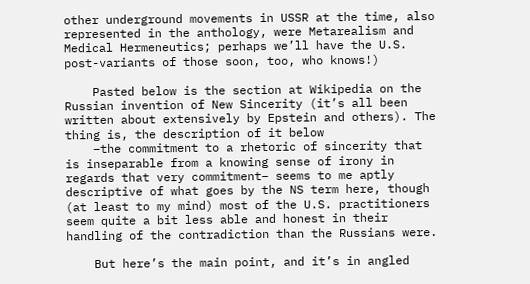other underground movements in USSR at the time, also represented in the anthology, were Metarealism and Medical Hermeneutics; perhaps we’ll have the U.S. post-variants of those soon, too, who knows!)

    Pasted below is the section at Wikipedia on the Russian invention of New Sincerity (it’s all been written about extensively by Epstein and others). The thing is, the description of it below
    –the commitment to a rhetoric of sincerity that is inseparable from a knowing sense of irony in regards that very commitment– seems to me aptly descriptive of what goes by the NS term here, though (at least to my mind) most of the U.S. practitioners seem quite a bit less able and honest in their handling of the contradiction than the Russians were.

    But here’s the main point, and it’s in angled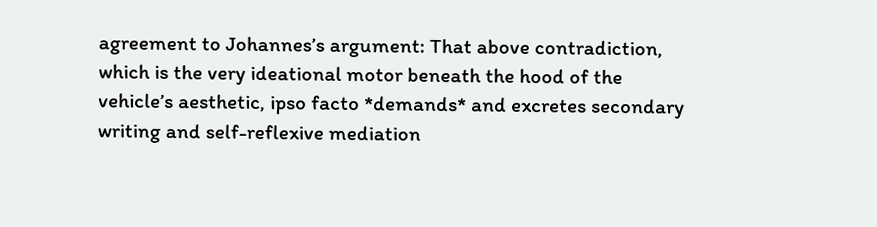agreement to Johannes’s argument: That above contradiction, which is the very ideational motor beneath the hood of the vehicle’s aesthetic, ipso facto *demands* and excretes secondary writing and self-reflexive mediation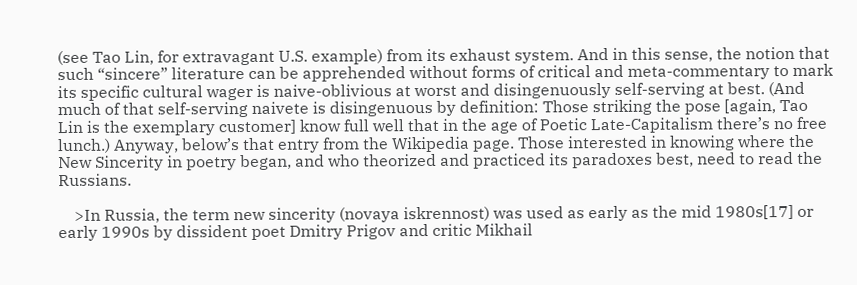(see Tao Lin, for extravagant U.S. example) from its exhaust system. And in this sense, the notion that such “sincere” literature can be apprehended without forms of critical and meta-commentary to mark its specific cultural wager is naive-oblivious at worst and disingenuously self-serving at best. (And much of that self-serving naivete is disingenuous by definition: Those striking the pose [again, Tao Lin is the exemplary customer] know full well that in the age of Poetic Late-Capitalism there’s no free lunch.) Anyway, below’s that entry from the Wikipedia page. Those interested in knowing where the New Sincerity in poetry began, and who theorized and practiced its paradoxes best, need to read the Russians.

    >In Russia, the term new sincerity (novaya iskrennost) was used as early as the mid 1980s[17] or early 1990s by dissident poet Dmitry Prigov and critic Mikhail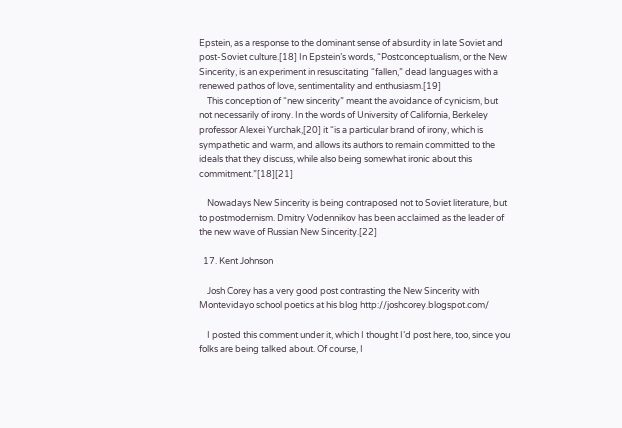Epstein, as a response to the dominant sense of absurdity in late Soviet and post-Soviet culture.[18] In Epstein’s words, “Postconceptualism, or the New Sincerity, is an experiment in resuscitating “fallen,” dead languages with a renewed pathos of love, sentimentality and enthusiasm.[19]
    This conception of “new sincerity” meant the avoidance of cynicism, but not necessarily of irony. In the words of University of California, Berkeley professor Alexei Yurchak,[20] it “is a particular brand of irony, which is sympathetic and warm, and allows its authors to remain committed to the ideals that they discuss, while also being somewhat ironic about this commitment.”[18][21]

    Nowadays New Sincerity is being contraposed not to Soviet literature, but to postmodernism. Dmitry Vodennikov has been acclaimed as the leader of the new wave of Russian New Sincerity.[22]

  17. Kent Johnson

    Josh Corey has a very good post contrasting the New Sincerity with Montevidayo school poetics at his blog http://joshcorey.blogspot.com/

    I posted this comment under it, which I thought I’d post here, too, since you folks are being talked about. Of course, I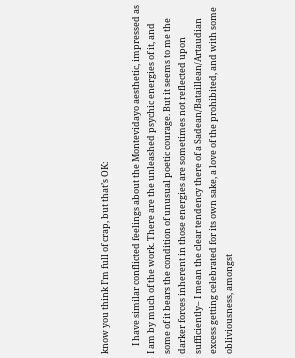know you think I’m full of crap, but that’s OK:

    I have similar conflicted feelings about the Montevidayo aesthetic, impressed as I am by much of the work. There are the unleashed psychic energies of it, and some of it bears the condition of unusual poetic courage. But it seems to me the darker forces inherent in those energies are sometimes not reflected upon sufficiently– I mean the clear tendency there of a Sadean/Bataillean/Artaudian excess getting celebrated for its own sake, a love of the prohibited, and with some obliviousness, amongst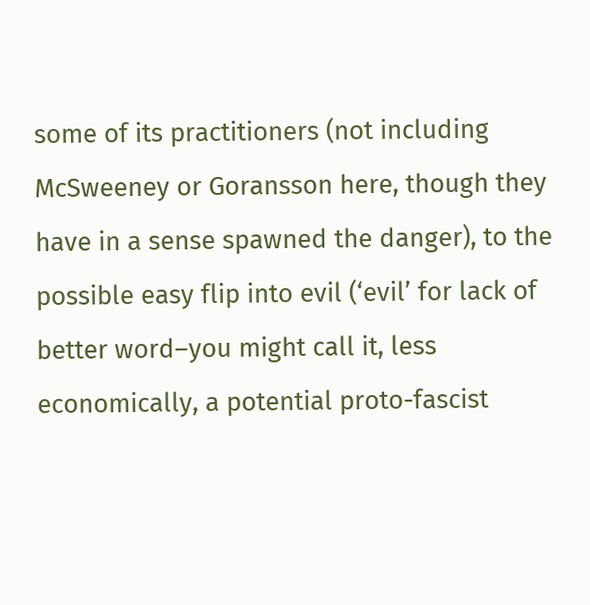some of its practitioners (not including McSweeney or Goransson here, though they have in a sense spawned the danger), to the possible easy flip into evil (‘evil’ for lack of better word–you might call it, less economically, a potential proto-fascist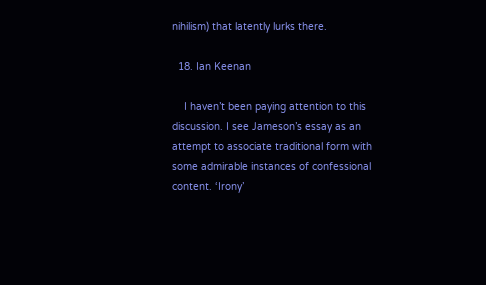nihilism) that latently lurks there.

  18. Ian Keenan

    I haven’t been paying attention to this discussion. I see Jameson’s essay as an attempt to associate traditional form with some admirable instances of confessional content. ‘Irony’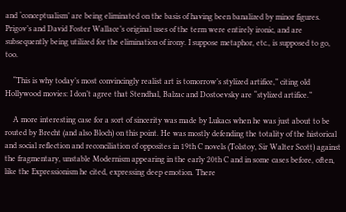and ‘conceptualism’ are being eliminated on the basis of having been banalized by minor figures. Prigov’s and David Foster Wallace’s original uses of the term were entirely ironic, and are subsequently being utilized for the elimination of irony. I suppose metaphor, etc., is supposed to go, too.

    “This is why today’s most convincingly realist art is tomorrow’s stylized artifice,” citing old Hollywood movies: I don’t agree that Stendhal, Balzac and Dostoevsky are “stylized artifice.”

    A more interesting case for a sort of sincerity was made by Lukacs when he was just about to be routed by Brecht (and also Bloch) on this point. He was mostly defending the totality of the historical and social reflection and reconciliation of opposites in 19th C novels (Tolstoy, Sir Walter Scott) against the fragmentary, unstable Modernism appearing in the early 20th C and in some cases before, often, like the Expressionism he cited, expressing deep emotion. There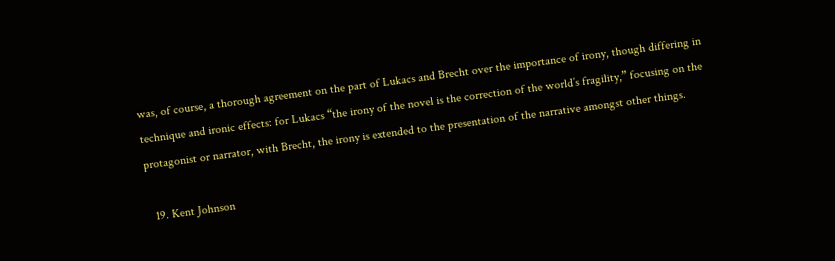was, of course, a thorough agreement on the part of Lukacs and Brecht over the importance of irony, though differing in technique and ironic effects: for Lukacs “the irony of the novel is the correction of the world’s fragility,” focusing on the protagonist or narrator, with Brecht, the irony is extended to the presentation of the narrative amongst other things.

  19. Kent Johnson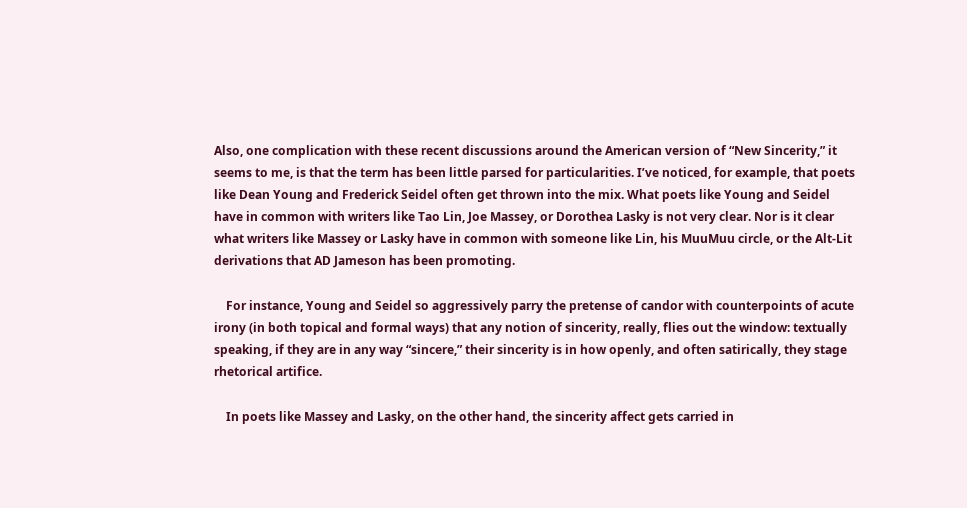Also, one complication with these recent discussions around the American version of “New Sincerity,” it seems to me, is that the term has been little parsed for particularities. I’ve noticed, for example, that poets like Dean Young and Frederick Seidel often get thrown into the mix. What poets like Young and Seidel have in common with writers like Tao Lin, Joe Massey, or Dorothea Lasky is not very clear. Nor is it clear what writers like Massey or Lasky have in common with someone like Lin, his MuuMuu circle, or the Alt-Lit derivations that AD Jameson has been promoting.

    For instance, Young and Seidel so aggressively parry the pretense of candor with counterpoints of acute irony (in both topical and formal ways) that any notion of sincerity, really, flies out the window: textually speaking, if they are in any way “sincere,” their sincerity is in how openly, and often satirically, they stage rhetorical artifice.

    In poets like Massey and Lasky, on the other hand, the sincerity affect gets carried in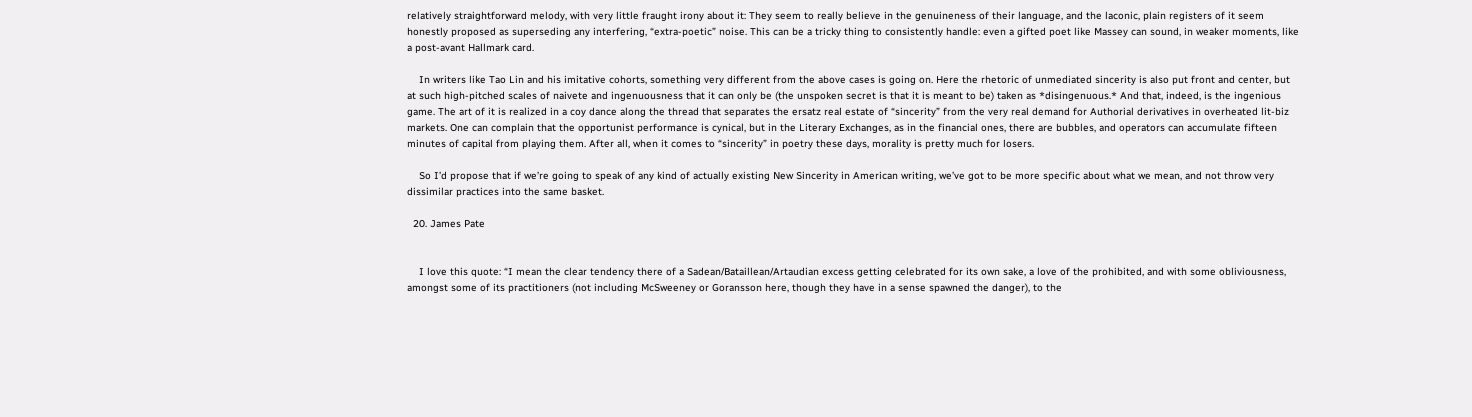relatively straightforward melody, with very little fraught irony about it: They seem to really believe in the genuineness of their language, and the laconic, plain registers of it seem honestly proposed as superseding any interfering, “extra-poetic” noise. This can be a tricky thing to consistently handle: even a gifted poet like Massey can sound, in weaker moments, like a post-avant Hallmark card.

    In writers like Tao Lin and his imitative cohorts, something very different from the above cases is going on. Here the rhetoric of unmediated sincerity is also put front and center, but at such high-pitched scales of naivete and ingenuousness that it can only be (the unspoken secret is that it is meant to be) taken as *disingenuous.* And that, indeed, is the ingenious game. The art of it is realized in a coy dance along the thread that separates the ersatz real estate of “sincerity” from the very real demand for Authorial derivatives in overheated lit-biz markets. One can complain that the opportunist performance is cynical, but in the Literary Exchanges, as in the financial ones, there are bubbles, and operators can accumulate fifteen minutes of capital from playing them. After all, when it comes to “sincerity” in poetry these days, morality is pretty much for losers.

    So I’d propose that if we’re going to speak of any kind of actually existing New Sincerity in American writing, we’ve got to be more specific about what we mean, and not throw very dissimilar practices into the same basket.

  20. James Pate


    I love this quote: “I mean the clear tendency there of a Sadean/Bataillean/Artaudian excess getting celebrated for its own sake, a love of the prohibited, and with some obliviousness, amongst some of its practitioners (not including McSweeney or Goransson here, though they have in a sense spawned the danger), to the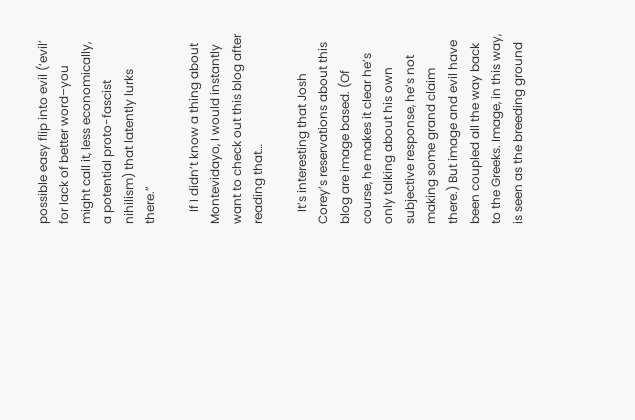possible easy flip into evil (‘evil’ for lack of better word–you might call it, less economically, a potential proto-fascist nihilism) that latently lurks there.”

    If I didn’t know a thing about Montevidayo, I would instantly want to check out this blog after reading that…

    It’s interesting that Josh Corey’s reservations about this blog are image based. (Of course, he makes it clear he’s only talking about his own subjective response, he’s not making some grand claim there.) But image and evil have been coupled all the way back to the Greeks. Image, in this way, is seen as the breeding ground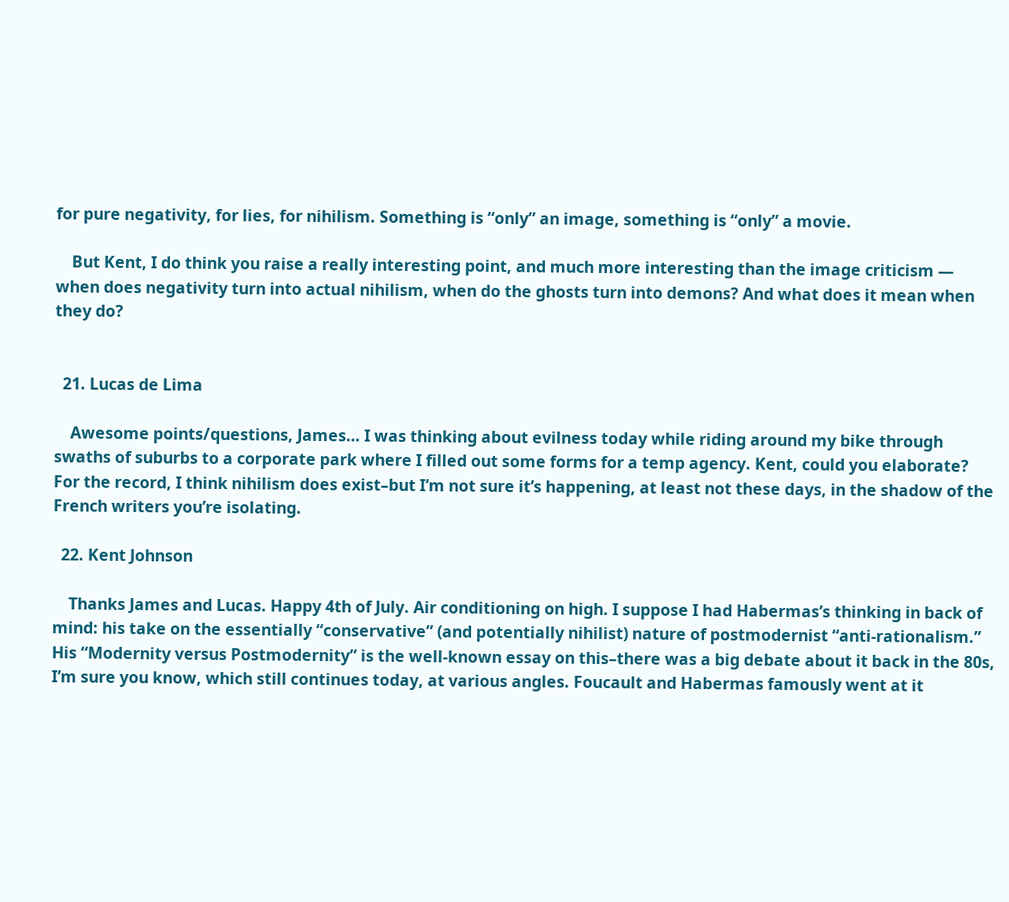for pure negativity, for lies, for nihilism. Something is “only” an image, something is “only” a movie.

    But Kent, I do think you raise a really interesting point, and much more interesting than the image criticism — when does negativity turn into actual nihilism, when do the ghosts turn into demons? And what does it mean when they do?


  21. Lucas de Lima

    Awesome points/questions, James… I was thinking about evilness today while riding around my bike through swaths of suburbs to a corporate park where I filled out some forms for a temp agency. Kent, could you elaborate? For the record, I think nihilism does exist–but I’m not sure it’s happening, at least not these days, in the shadow of the French writers you’re isolating.

  22. Kent Johnson

    Thanks James and Lucas. Happy 4th of July. Air conditioning on high. I suppose I had Habermas’s thinking in back of mind: his take on the essentially “conservative” (and potentially nihilist) nature of postmodernist “anti-rationalism.” His “Modernity versus Postmodernity” is the well-known essay on this–there was a big debate about it back in the 80s, I’m sure you know, which still continues today, at various angles. Foucault and Habermas famously went at it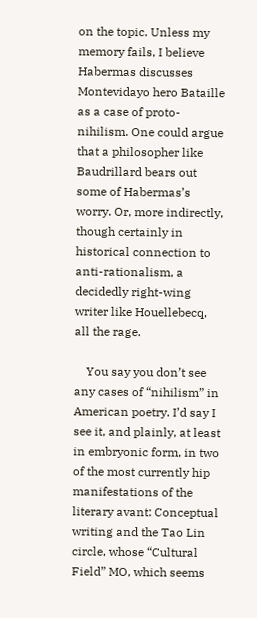on the topic. Unless my memory fails, I believe Habermas discusses Montevidayo hero Bataille as a case of proto-nihilism. One could argue that a philosopher like Baudrillard bears out some of Habermas’s worry. Or, more indirectly, though certainly in historical connection to anti-rationalism, a decidedly right-wing writer like Houellebecq, all the rage.

    You say you don’t see any cases of “nihilism” in American poetry. I’d say I see it, and plainly, at least in embryonic form, in two of the most currently hip manifestations of the literary avant: Conceptual writing and the Tao Lin circle, whose “Cultural Field” MO, which seems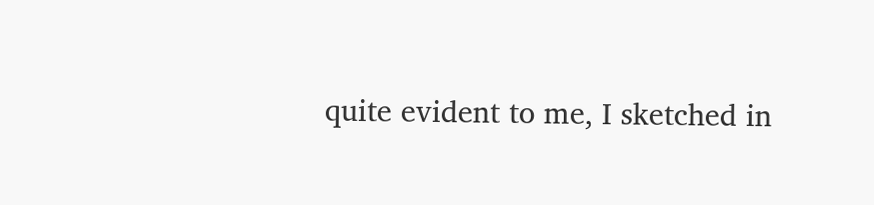quite evident to me, I sketched in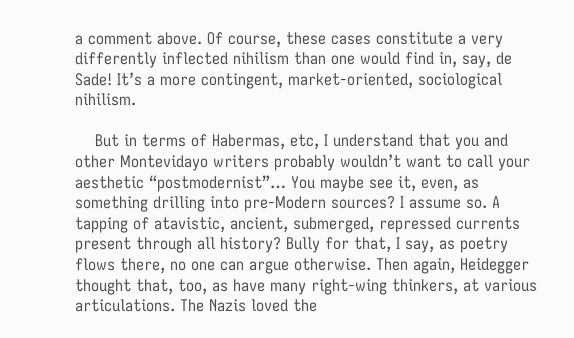a comment above. Of course, these cases constitute a very differently inflected nihilism than one would find in, say, de Sade! It’s a more contingent, market-oriented, sociological nihilism.

    But in terms of Habermas, etc, I understand that you and other Montevidayo writers probably wouldn’t want to call your aesthetic “postmodernist”… You maybe see it, even, as something drilling into pre-Modern sources? I assume so. A tapping of atavistic, ancient, submerged, repressed currents present through all history? Bully for that, I say, as poetry flows there, no one can argue otherwise. Then again, Heidegger thought that, too, as have many right-wing thinkers, at various articulations. The Nazis loved the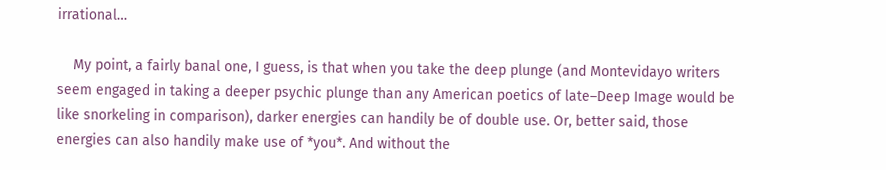irrational…

    My point, a fairly banal one, I guess, is that when you take the deep plunge (and Montevidayo writers seem engaged in taking a deeper psychic plunge than any American poetics of late–Deep Image would be like snorkeling in comparison), darker energies can handily be of double use. Or, better said, those energies can also handily make use of *you*. And without the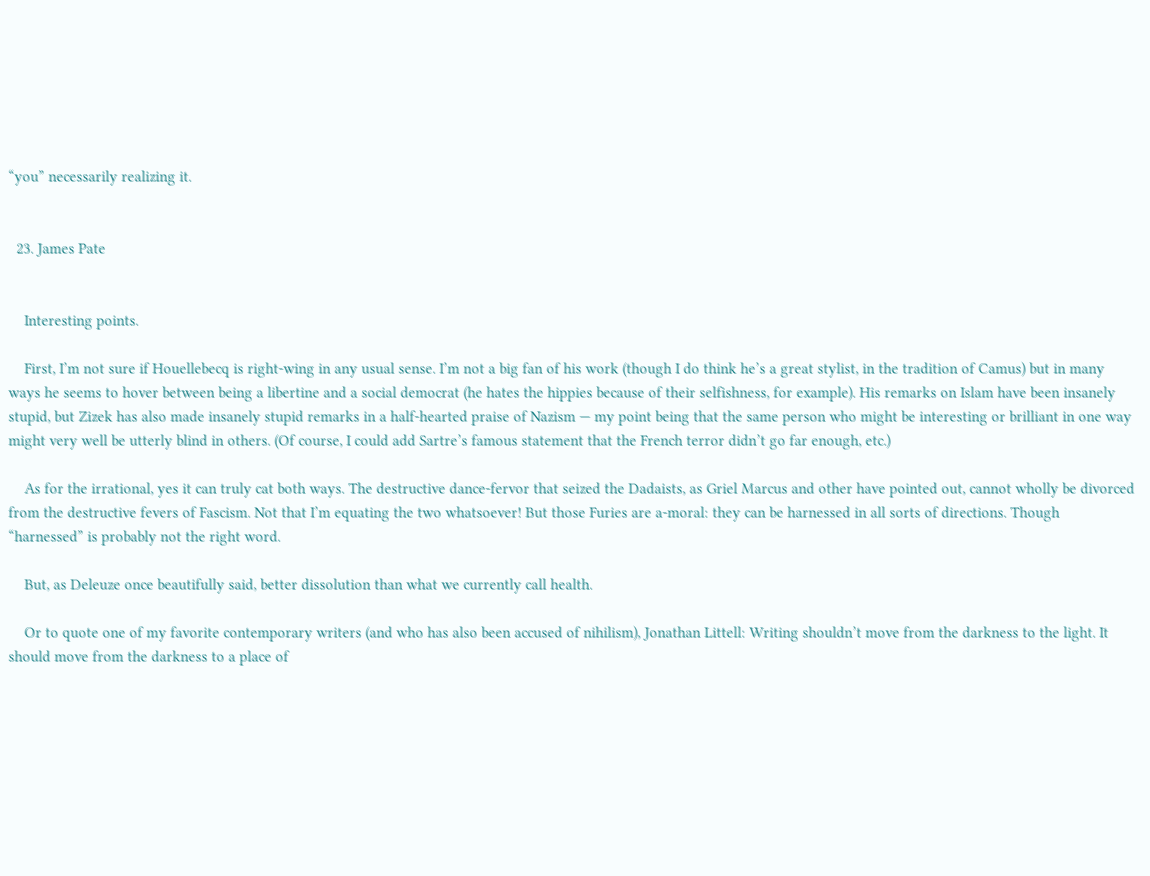“you” necessarily realizing it.


  23. James Pate


    Interesting points.

    First, I’m not sure if Houellebecq is right-wing in any usual sense. I’m not a big fan of his work (though I do think he’s a great stylist, in the tradition of Camus) but in many ways he seems to hover between being a libertine and a social democrat (he hates the hippies because of their selfishness, for example). His remarks on Islam have been insanely stupid, but Zizek has also made insanely stupid remarks in a half-hearted praise of Nazism — my point being that the same person who might be interesting or brilliant in one way might very well be utterly blind in others. (Of course, I could add Sartre’s famous statement that the French terror didn’t go far enough, etc.)

    As for the irrational, yes it can truly cat both ways. The destructive dance-fervor that seized the Dadaists, as Griel Marcus and other have pointed out, cannot wholly be divorced from the destructive fevers of Fascism. Not that I’m equating the two whatsoever! But those Furies are a-moral: they can be harnessed in all sorts of directions. Though “harnessed” is probably not the right word.

    But, as Deleuze once beautifully said, better dissolution than what we currently call health.

    Or to quote one of my favorite contemporary writers (and who has also been accused of nihilism), Jonathan Littell: Writing shouldn’t move from the darkness to the light. It should move from the darkness to a place of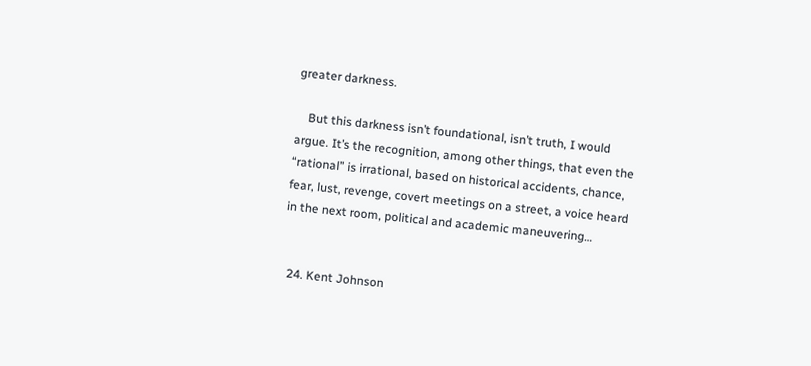greater darkness.

    But this darkness isn’t foundational, isn’t truth, I would argue. It’s the recognition, among other things, that even the “rational” is irrational, based on historical accidents, chance, fear, lust, revenge, covert meetings on a street, a voice heard in the next room, political and academic maneuvering…


  24. Kent Johnson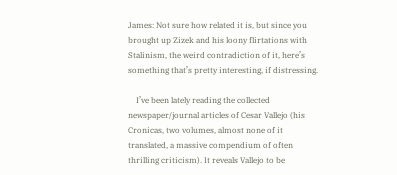James: Not sure how related it is, but since you brought up Zizek and his loony flirtations with Stalinism, the weird contradiction of it, here’s something that’s pretty interesting, if distressing.

    I’ve been lately reading the collected newspaper/journal articles of Cesar Vallejo (his Cronicas, two volumes, almost none of it translated, a massive compendium of often thrilling criticism). It reveals Vallejo to be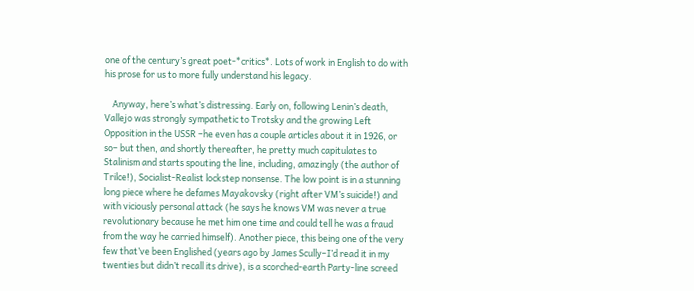one of the century’s great poet-*critics*. Lots of work in English to do with his prose for us to more fully understand his legacy.

    Anyway, here’s what’s distressing. Early on, following Lenin’s death, Vallejo was strongly sympathetic to Trotsky and the growing Left Opposition in the USSR –he even has a couple articles about it in 1926, or so– but then, and shortly thereafter, he pretty much capitulates to Stalinism and starts spouting the line, including, amazingly (the author of Trilce!), Socialist-Realist lockstep nonsense. The low point is in a stunning long piece where he defames Mayakovsky (right after VM’s suicide!) and with viciously personal attack (he says he knows VM was never a true revolutionary because he met him one time and could tell he was a fraud from the way he carried himself). Another piece, this being one of the very few that’ve been Englished (years ago by James Scully–I’d read it in my twenties but didn’t recall its drive), is a scorched-earth Party-line screed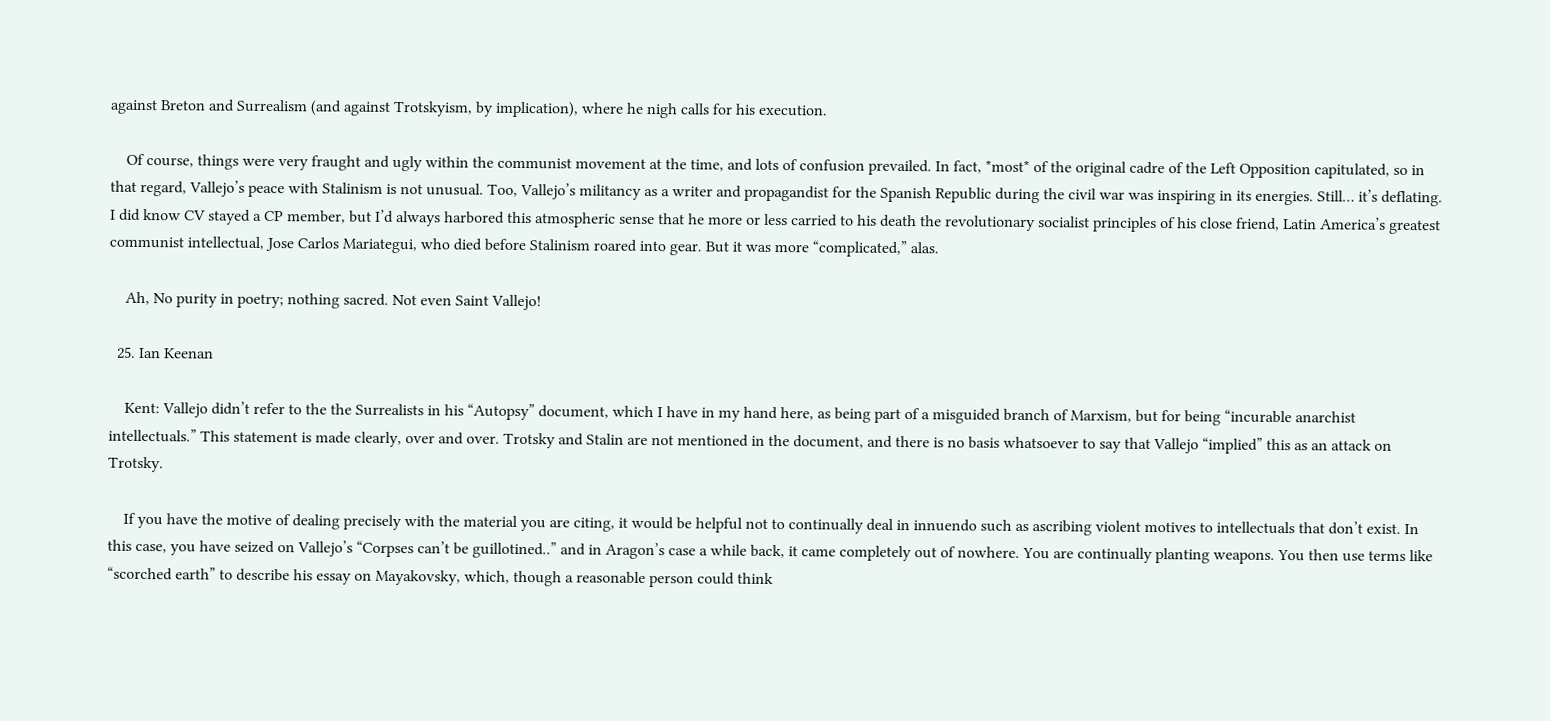against Breton and Surrealism (and against Trotskyism, by implication), where he nigh calls for his execution.

    Of course, things were very fraught and ugly within the communist movement at the time, and lots of confusion prevailed. In fact, *most* of the original cadre of the Left Opposition capitulated, so in that regard, Vallejo’s peace with Stalinism is not unusual. Too, Vallejo’s militancy as a writer and propagandist for the Spanish Republic during the civil war was inspiring in its energies. Still… it’s deflating. I did know CV stayed a CP member, but I’d always harbored this atmospheric sense that he more or less carried to his death the revolutionary socialist principles of his close friend, Latin America’s greatest communist intellectual, Jose Carlos Mariategui, who died before Stalinism roared into gear. But it was more “complicated,” alas.

    Ah, No purity in poetry; nothing sacred. Not even Saint Vallejo!

  25. Ian Keenan

    Kent: Vallejo didn’t refer to the the Surrealists in his “Autopsy” document, which I have in my hand here, as being part of a misguided branch of Marxism, but for being “incurable anarchist intellectuals.” This statement is made clearly, over and over. Trotsky and Stalin are not mentioned in the document, and there is no basis whatsoever to say that Vallejo “implied” this as an attack on Trotsky.

    If you have the motive of dealing precisely with the material you are citing, it would be helpful not to continually deal in innuendo such as ascribing violent motives to intellectuals that don’t exist. In this case, you have seized on Vallejo’s “Corpses can’t be guillotined..” and in Aragon’s case a while back, it came completely out of nowhere. You are continually planting weapons. You then use terms like “scorched earth” to describe his essay on Mayakovsky, which, though a reasonable person could think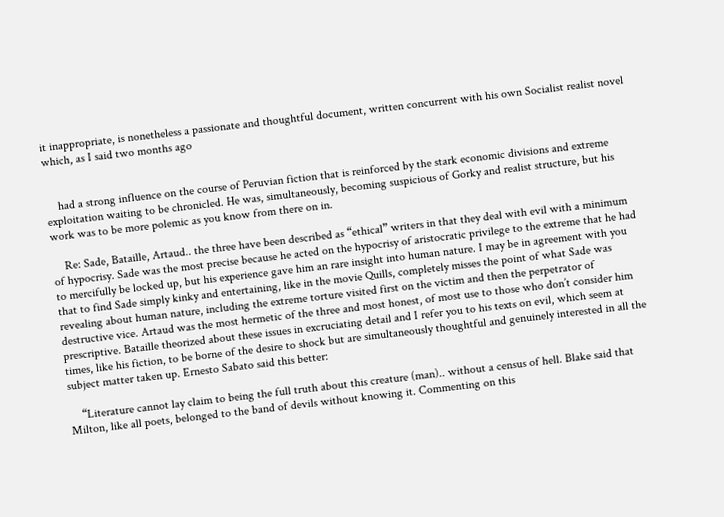it inappropriate, is nonetheless a passionate and thoughtful document, written concurrent with his own Socialist realist novel which, as I said two months ago


    had a strong influence on the course of Peruvian fiction that is reinforced by the stark economic divisions and extreme exploitation waiting to be chronicled. He was, simultaneously, becoming suspicious of Gorky and realist structure, but his work was to be more polemic as you know from there on in.

    Re: Sade, Bataille, Artaud.. the three have been described as “ethical” writers in that they deal with evil with a minimum of hypocrisy. Sade was the most precise because he acted on the hypocrisy of aristocratic privilege to the extreme that he had to mercifully be locked up, but his experience gave him an rare insight into human nature. I may be in agreement with you that to find Sade simply kinky and entertaining, like in the movie Quills, completely misses the point of what Sade was revealing about human nature, including the extreme torture visited first on the victim and then the perpetrator of destructive vice. Artaud was the most hermetic of the three and most honest, of most use to those who don’t consider him prescriptive. Bataille theorized about these issues in excruciating detail and I refer you to his texts on evil, which seem at times, like his fiction, to be borne of the desire to shock but are simultaneously thoughtful and genuinely interested in all the subject matter taken up. Ernesto Sabato said this better:

    “Literature cannot lay claim to being the full truth about this creature (man).. without a census of hell. Blake said that Milton, like all poets, belonged to the band of devils without knowing it. Commenting on this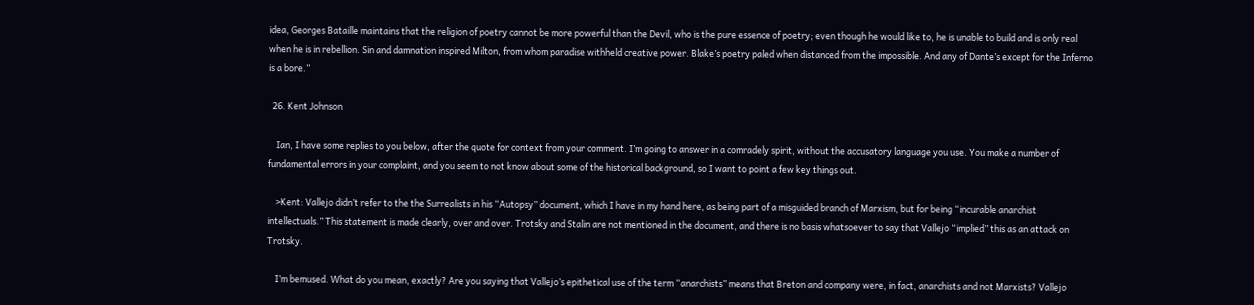idea, Georges Bataille maintains that the religion of poetry cannot be more powerful than the Devil, who is the pure essence of poetry; even though he would like to, he is unable to build and is only real when he is in rebellion. Sin and damnation inspired Milton, from whom paradise withheld creative power. Blake’s poetry paled when distanced from the impossible. And any of Dante’s except for the Inferno is a bore.”

  26. Kent Johnson

    Ian, I have some replies to you below, after the quote for context from your comment. I’m going to answer in a comradely spirit, without the accusatory language you use. You make a number of fundamental errors in your complaint, and you seem to not know about some of the historical background, so I want to point a few key things out.

    >Kent: Vallejo didn’t refer to the the Surrealists in his “Autopsy” document, which I have in my hand here, as being part of a misguided branch of Marxism, but for being “incurable anarchist intellectuals.” This statement is made clearly, over and over. Trotsky and Stalin are not mentioned in the document, and there is no basis whatsoever to say that Vallejo “implied” this as an attack on Trotsky.

    I’m bemused. What do you mean, exactly? Are you saying that Vallejo’s epithetical use of the term “anarchists” means that Breton and company were, in fact, anarchists and not Marxists? Vallejo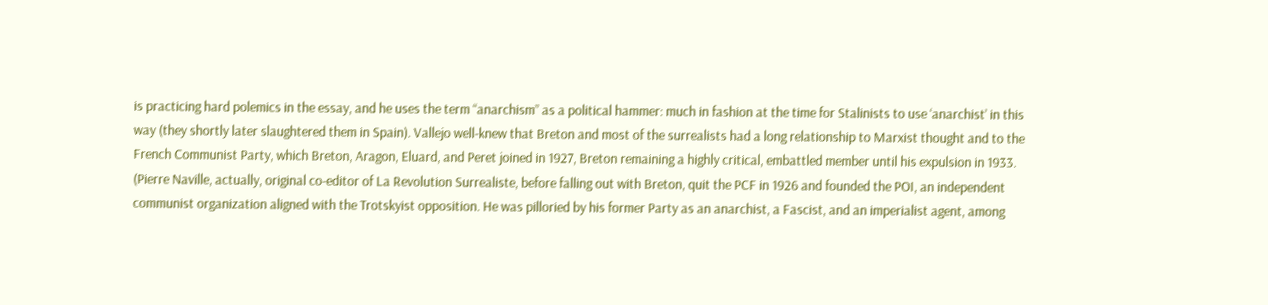is practicing hard polemics in the essay, and he uses the term “anarchism” as a political hammer: much in fashion at the time for Stalinists to use ‘anarchist’ in this way (they shortly later slaughtered them in Spain). Vallejo well-knew that Breton and most of the surrealists had a long relationship to Marxist thought and to the French Communist Party, which Breton, Aragon, Eluard, and Peret joined in 1927, Breton remaining a highly critical, embattled member until his expulsion in 1933. (Pierre Naville, actually, original co-editor of La Revolution Surrealiste, before falling out with Breton, quit the PCF in 1926 and founded the POI, an independent communist organization aligned with the Trotskyist opposition. He was pilloried by his former Party as an anarchist, a Fascist, and an imperialist agent, among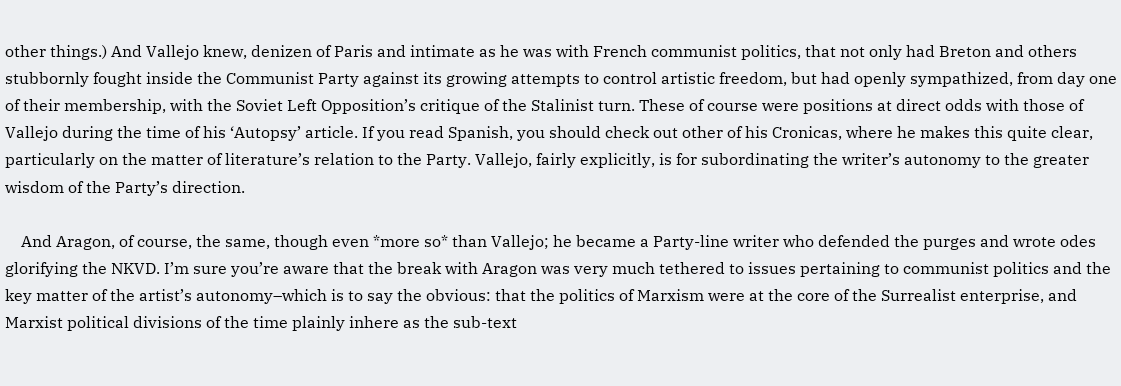other things.) And Vallejo knew, denizen of Paris and intimate as he was with French communist politics, that not only had Breton and others stubbornly fought inside the Communist Party against its growing attempts to control artistic freedom, but had openly sympathized, from day one of their membership, with the Soviet Left Opposition’s critique of the Stalinist turn. These of course were positions at direct odds with those of Vallejo during the time of his ‘Autopsy’ article. If you read Spanish, you should check out other of his Cronicas, where he makes this quite clear, particularly on the matter of literature’s relation to the Party. Vallejo, fairly explicitly, is for subordinating the writer’s autonomy to the greater wisdom of the Party’s direction.

    And Aragon, of course, the same, though even *more so* than Vallejo; he became a Party-line writer who defended the purges and wrote odes glorifying the NKVD. I’m sure you’re aware that the break with Aragon was very much tethered to issues pertaining to communist politics and the key matter of the artist’s autonomy–which is to say the obvious: that the politics of Marxism were at the core of the Surrealist enterprise, and Marxist political divisions of the time plainly inhere as the sub-text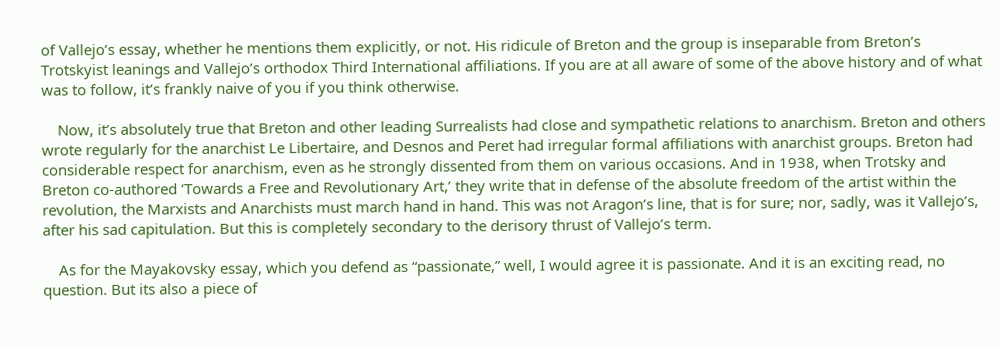of Vallejo’s essay, whether he mentions them explicitly, or not. His ridicule of Breton and the group is inseparable from Breton’s Trotskyist leanings and Vallejo’s orthodox Third International affiliations. If you are at all aware of some of the above history and of what was to follow, it’s frankly naive of you if you think otherwise.

    Now, it’s absolutely true that Breton and other leading Surrealists had close and sympathetic relations to anarchism. Breton and others wrote regularly for the anarchist Le Libertaire, and Desnos and Peret had irregular formal affiliations with anarchist groups. Breton had considerable respect for anarchism, even as he strongly dissented from them on various occasions. And in 1938, when Trotsky and Breton co-authored ‘Towards a Free and Revolutionary Art,’ they write that in defense of the absolute freedom of the artist within the revolution, the Marxists and Anarchists must march hand in hand. This was not Aragon’s line, that is for sure; nor, sadly, was it Vallejo’s, after his sad capitulation. But this is completely secondary to the derisory thrust of Vallejo’s term.

    As for the Mayakovsky essay, which you defend as “passionate,” well, I would agree it is passionate. And it is an exciting read, no question. But its also a piece of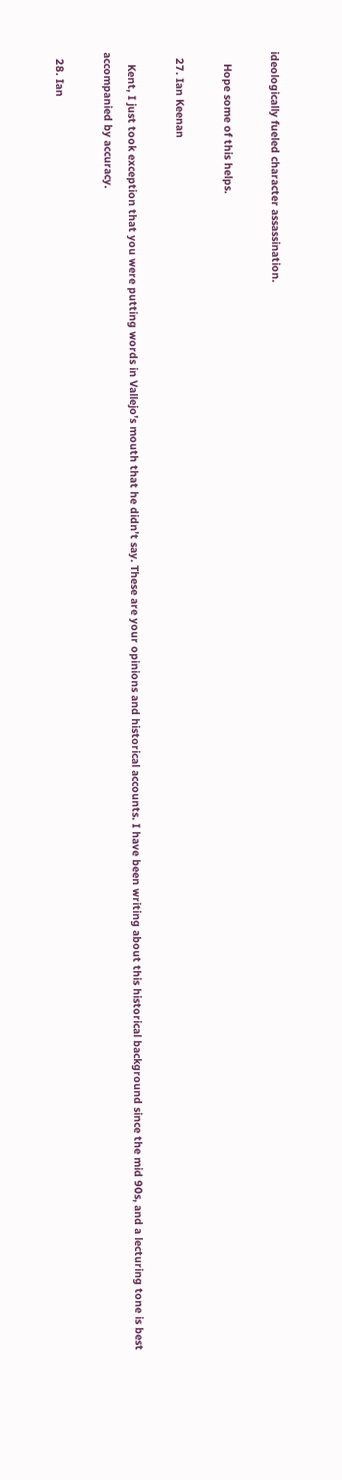ideologically fueled character assassination.

    Hope some of this helps.

  27. Ian Keenan

    Kent, I just took exception that you were putting words in Vallejo’s mouth that he didn’t say. These are your opinions and historical accounts. I have been writing about this historical background since the mid 90s, and a lecturing tone is best accompanied by accuracy.

  28. Ian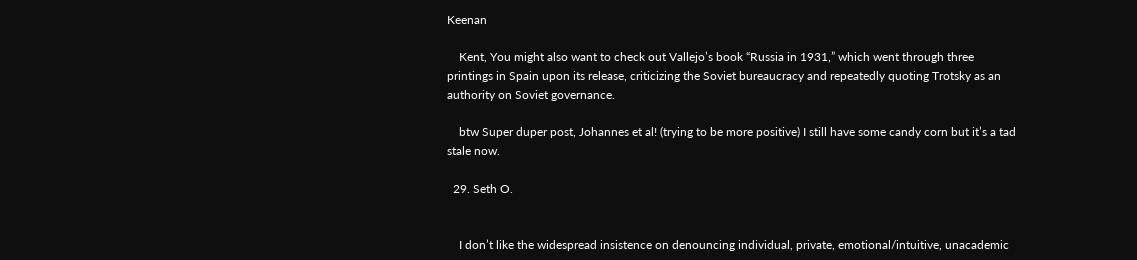Keenan

    Kent, You might also want to check out Vallejo’s book “Russia in 1931,” which went through three printings in Spain upon its release, criticizing the Soviet bureaucracy and repeatedly quoting Trotsky as an authority on Soviet governance.

    btw Super duper post, Johannes et al! (trying to be more positive) I still have some candy corn but it’s a tad stale now.

  29. Seth O.


    I don’t like the widespread insistence on denouncing individual, private, emotional/intuitive, unacademic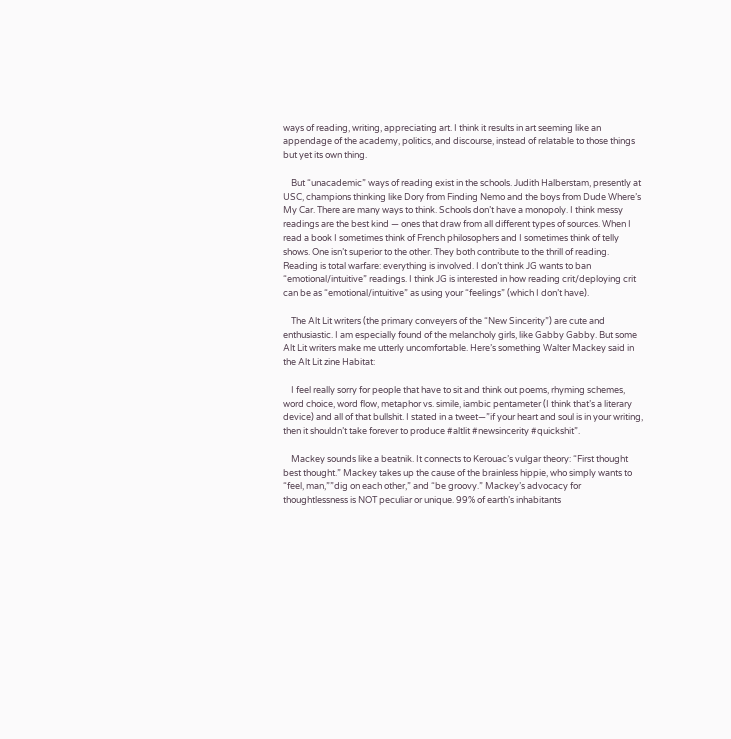ways of reading, writing, appreciating art. I think it results in art seeming like an appendage of the academy, politics, and discourse, instead of relatable to those things but yet its own thing.

    But “unacademic” ways of reading exist in the schools. Judith Halberstam, presently at USC, champions thinking like Dory from Finding Nemo and the boys from Dude Where’s My Car. There are many ways to think. Schools don’t have a monopoly. I think messy readings are the best kind — ones that draw from all different types of sources. When I read a book I sometimes think of French philosophers and I sometimes think of telly shows. One isn’t superior to the other. They both contribute to the thrill of reading. Reading is total warfare: everything is involved. I don’t think JG wants to ban “emotional/intuitive” readings. I think JG is interested in how reading crit/deploying crit can be as “emotional/intuitive” as using your “feelings” (which I don’t have).

    The Alt Lit writers (the primary conveyers of the “New Sincerity”) are cute and enthusiastic. I am especially found of the melancholy girls, like Gabby Gabby. But some Alt Lit writers make me utterly uncomfortable. Here’s something Walter Mackey said in the Alt Lit zine Habitat:

    I feel really sorry for people that have to sit and think out poems, rhyming schemes, word choice, word flow, metaphor vs. simile, iambic pentameter (I think that’s a literary device) and all of that bullshit. I stated in a tweet—”if your heart and soul is in your writing, then it shouldn’t take forever to produce #altlit #newsincerity #quickshit”.

    Mackey sounds like a beatnik. It connects to Kerouac’s vulgar theory: “First thought best thought.” Mackey takes up the cause of the brainless hippie, who simply wants to “feel, man,””dig on each other,” and “be groovy.” Mackey’s advocacy for thoughtlessness is NOT peculiar or unique. 99% of earth’s inhabitants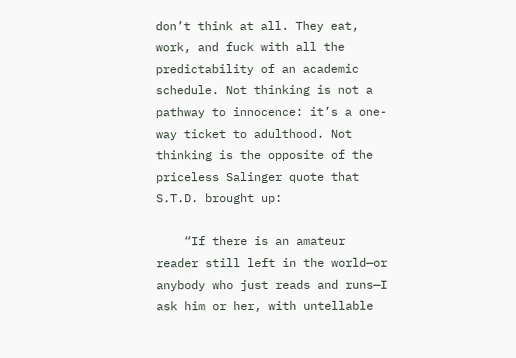don’t think at all. They eat, work, and fuck with all the predictability of an academic schedule. Not thinking is not a pathway to innocence: it’s a one-way ticket to adulthood. Not thinking is the opposite of the priceless Salinger quote that S.T.D. brought up:

    “If there is an amateur reader still left in the world—or anybody who just reads and runs—I ask him or her, with untellable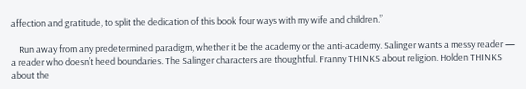affection and gratitude, to split the dedication of this book four ways with my wife and children.”

    Run away from any predetermined paradigm, whether it be the academy or the anti-academy. Salinger wants a messy reader — a reader who doesn’t heed boundaries. The Salinger characters are thoughtful. Franny THINKS about religion. Holden THINKS about the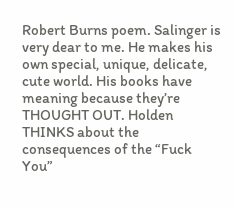Robert Burns poem. Salinger is very dear to me. He makes his own special, unique, delicate, cute world. His books have meaning because they’re THOUGHT OUT. Holden THINKS about the consequences of the “Fuck You”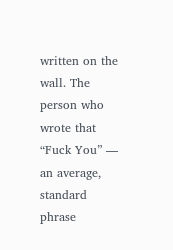written on the wall. The person who wrote that “Fuck You” — an average, standard phrase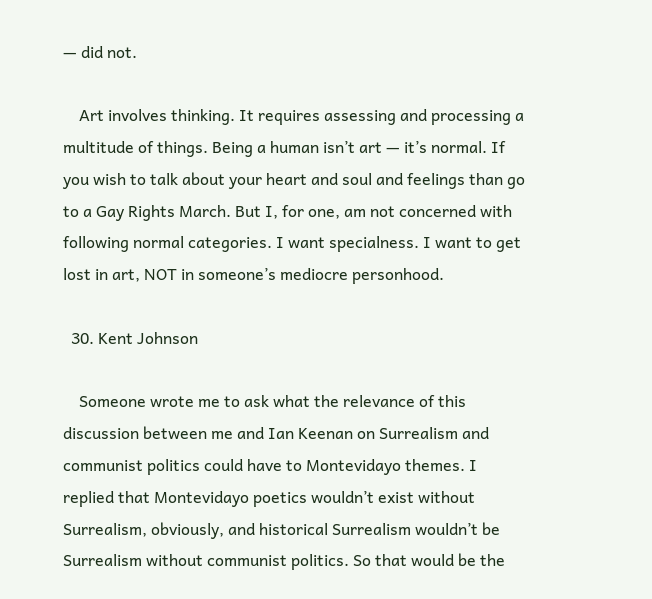— did not.

    Art involves thinking. It requires assessing and processing a multitude of things. Being a human isn’t art — it’s normal. If you wish to talk about your heart and soul and feelings than go to a Gay Rights March. But I, for one, am not concerned with following normal categories. I want specialness. I want to get lost in art, NOT in someone’s mediocre personhood.

  30. Kent Johnson

    Someone wrote me to ask what the relevance of this discussion between me and Ian Keenan on Surrealism and communist politics could have to Montevidayo themes. I replied that Montevidayo poetics wouldn’t exist without Surrealism, obviously, and historical Surrealism wouldn’t be Surrealism without communist politics. So that would be the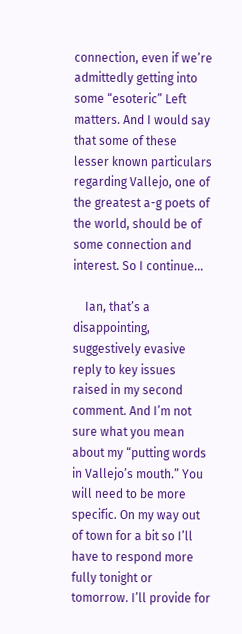connection, even if we’re admittedly getting into some “esoteric” Left matters. And I would say that some of these lesser known particulars regarding Vallejo, one of the greatest a-g poets of the world, should be of some connection and interest. So I continue…

    Ian, that’s a disappointing, suggestively evasive reply to key issues raised in my second comment. And I’m not sure what you mean about my “putting words in Vallejo’s mouth.” You will need to be more specific. On my way out of town for a bit so I’ll have to respond more fully tonight or tomorrow. I’ll provide for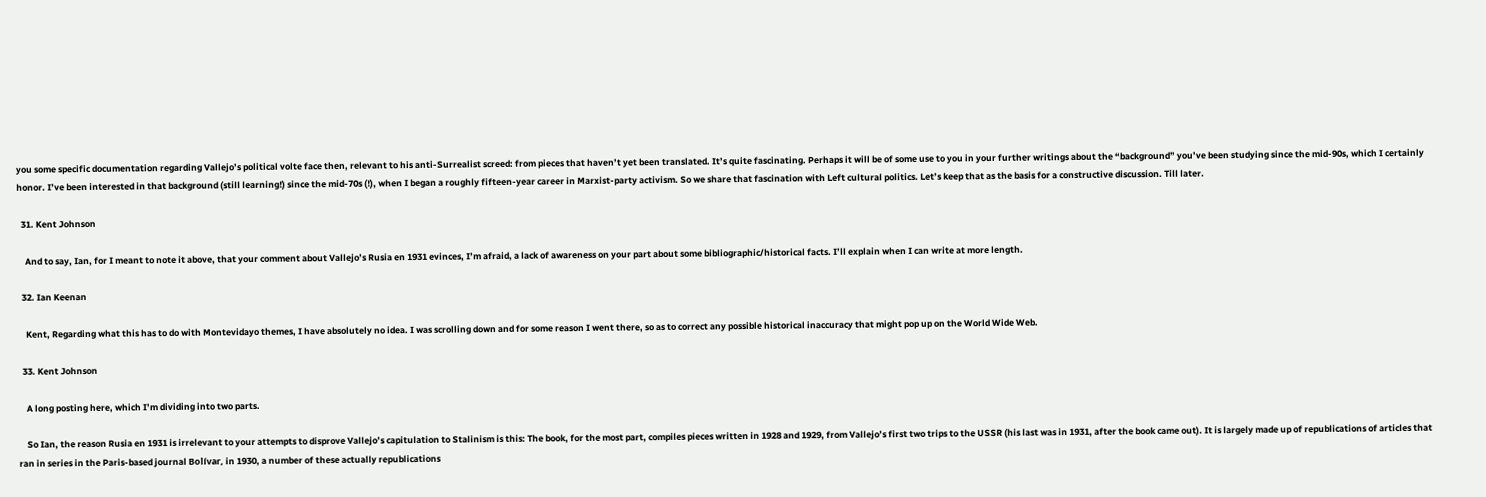you some specific documentation regarding Vallejo’s political volte face then, relevant to his anti-Surrealist screed: from pieces that haven’t yet been translated. It’s quite fascinating. Perhaps it will be of some use to you in your further writings about the “background” you’ve been studying since the mid-90s, which I certainly honor. I’ve been interested in that background (still learning!) since the mid-70s (!), when I began a roughly fifteen-year career in Marxist-party activism. So we share that fascination with Left cultural politics. Let’s keep that as the basis for a constructive discussion. Till later.

  31. Kent Johnson

    And to say, Ian, for I meant to note it above, that your comment about Vallejo’s Rusia en 1931 evinces, I’m afraid, a lack of awareness on your part about some bibliographic/historical facts. I’ll explain when I can write at more length.

  32. Ian Keenan

    Kent, Regarding what this has to do with Montevidayo themes, I have absolutely no idea. I was scrolling down and for some reason I went there, so as to correct any possible historical inaccuracy that might pop up on the World Wide Web.

  33. Kent Johnson

    A long posting here, which I’m dividing into two parts.

    So Ian, the reason Rusia en 1931 is irrelevant to your attempts to disprove Vallejo’s capitulation to Stalinism is this: The book, for the most part, compiles pieces written in 1928 and 1929, from Vallejo’s first two trips to the USSR (his last was in 1931, after the book came out). It is largely made up of republications of articles that ran in series in the Paris-based journal Bolívar, in 1930, a number of these actually republications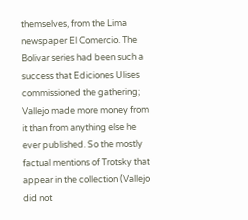themselves, from the Lima newspaper El Comercio. The Bolivar series had been such a success that Ediciones Ulises commissioned the gathering; Vallejo made more money from it than from anything else he ever published. So the mostly factual mentions of Trotsky that appear in the collection (Vallejo did not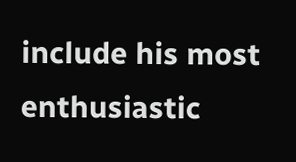include his most enthusiastic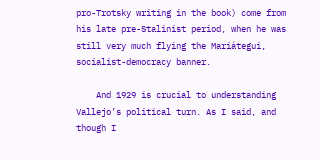pro-Trotsky writing in the book) come from his late pre-Stalinist period, when he was still very much flying the Mariátegui, socialist-democracy banner.

    And 1929 is crucial to understanding Vallejo’s political turn. As I said, and though I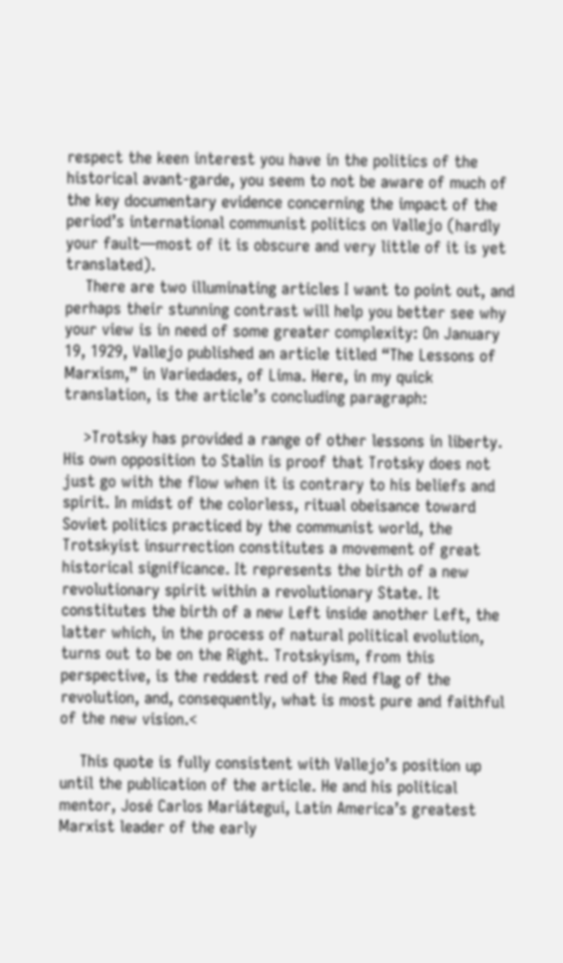respect the keen interest you have in the politics of the historical avant-garde, you seem to not be aware of much of the key documentary evidence concerning the impact of the period’s international communist politics on Vallejo (hardly your fault—most of it is obscure and very little of it is yet translated).
    There are two illuminating articles I want to point out, and perhaps their stunning contrast will help you better see why your view is in need of some greater complexity: On January 19, 1929, Vallejo published an article titled “The Lessons of Marxism,” in Variedades, of Lima. Here, in my quick translation, is the article’s concluding paragraph:

    >Trotsky has provided a range of other lessons in liberty. His own opposition to Stalin is proof that Trotsky does not just go with the flow when it is contrary to his beliefs and spirit. In midst of the colorless, ritual obeisance toward Soviet politics practiced by the communist world, the Trotskyist insurrection constitutes a movement of great historical significance. It represents the birth of a new revolutionary spirit within a revolutionary State. It constitutes the birth of a new Left inside another Left, the latter which, in the process of natural political evolution, turns out to be on the Right. Trotskyism, from this perspective, is the reddest red of the Red flag of the revolution, and, consequently, what is most pure and faithful of the new vision.<

    This quote is fully consistent with Vallejo’s position up until the publication of the article. He and his political mentor, José Carlos Mariátegui, Latin America’s greatest Marxist leader of the early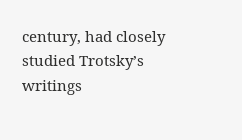century, had closely studied Trotsky’s writings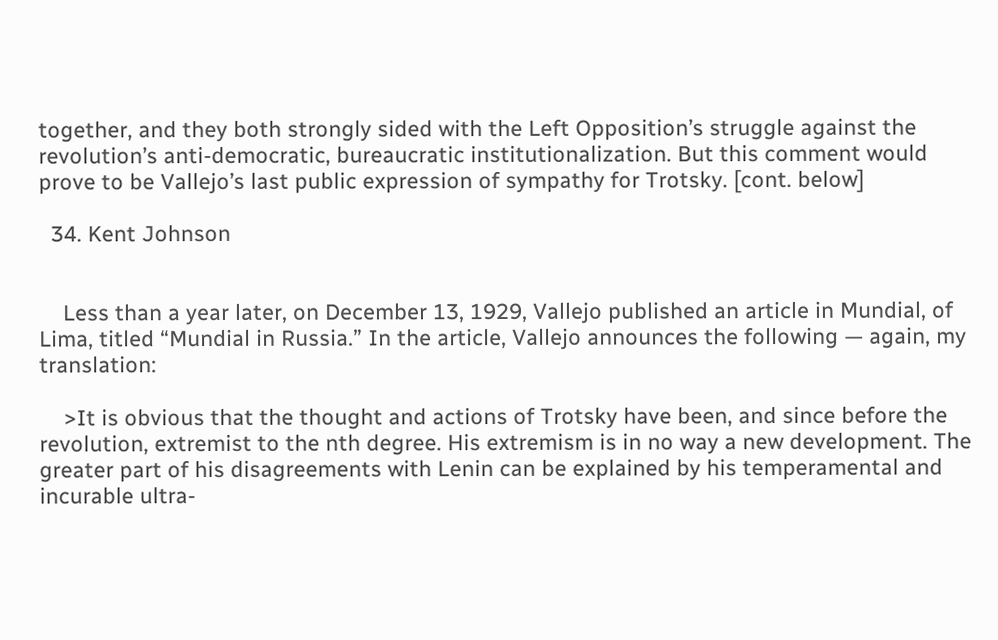together, and they both strongly sided with the Left Opposition’s struggle against the revolution’s anti-democratic, bureaucratic institutionalization. But this comment would prove to be Vallejo’s last public expression of sympathy for Trotsky. [cont. below]

  34. Kent Johnson


    Less than a year later, on December 13, 1929, Vallejo published an article in Mundial, of Lima, titled “Mundial in Russia.” In the article, Vallejo announces the following — again, my translation:

    >It is obvious that the thought and actions of Trotsky have been, and since before the revolution, extremist to the nth degree. His extremism is in no way a new development. The greater part of his disagreements with Lenin can be explained by his temperamental and incurable ultra-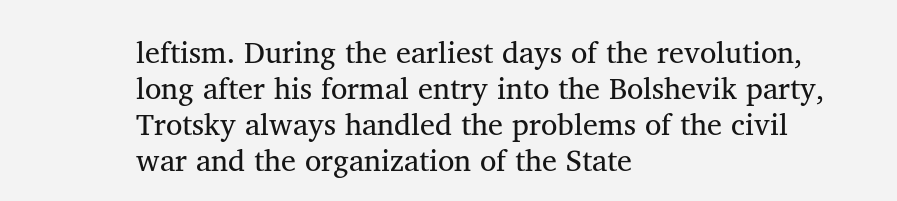leftism. During the earliest days of the revolution, long after his formal entry into the Bolshevik party, Trotsky always handled the problems of the civil war and the organization of the State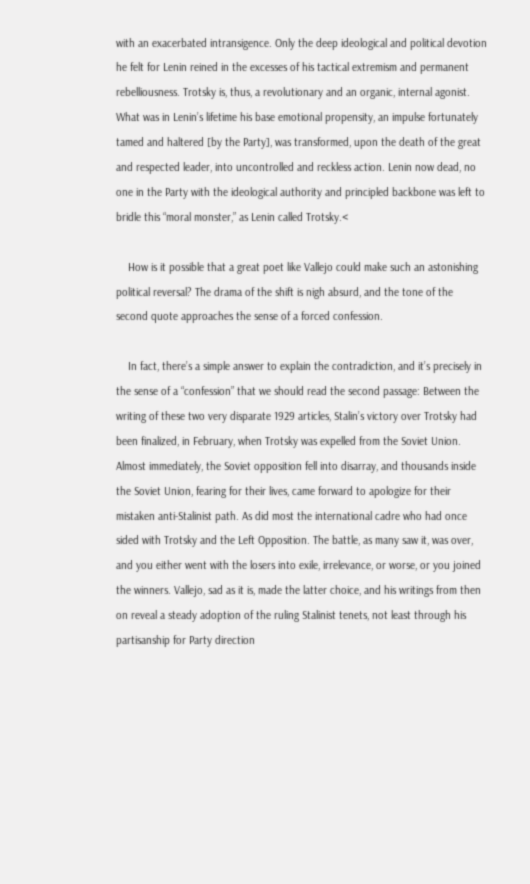with an exacerbated intransigence. Only the deep ideological and political devotion he felt for Lenin reined in the excesses of his tactical extremism and permanent rebelliousness. Trotsky is, thus, a revolutionary and an organic, internal agonist. What was in Lenin’s lifetime his base emotional propensity, an impulse fortunately tamed and haltered [by the Party], was transformed, upon the death of the great and respected leader, into uncontrolled and reckless action. Lenin now dead, no one in the Party with the ideological authority and principled backbone was left to bridle this “moral monster,” as Lenin called Trotsky.<

    How is it possible that a great poet like Vallejo could make such an astonishing political reversal? The drama of the shift is nigh absurd, and the tone of the second quote approaches the sense of a forced confession.

    In fact, there’s a simple answer to explain the contradiction, and it’s precisely in the sense of a “confession” that we should read the second passage: Between the writing of these two very disparate 1929 articles, Stalin’s victory over Trotsky had been finalized, in February, when Trotsky was expelled from the Soviet Union. Almost immediately, the Soviet opposition fell into disarray, and thousands inside the Soviet Union, fearing for their lives, came forward to apologize for their mistaken anti-Stalinist path. As did most the international cadre who had once sided with Trotsky and the Left Opposition. The battle, as many saw it, was over, and you either went with the losers into exile, irrelevance, or worse, or you joined the winners. Vallejo, sad as it is, made the latter choice, and his writings from then on reveal a steady adoption of the ruling Stalinist tenets, not least through his partisanship for Party direction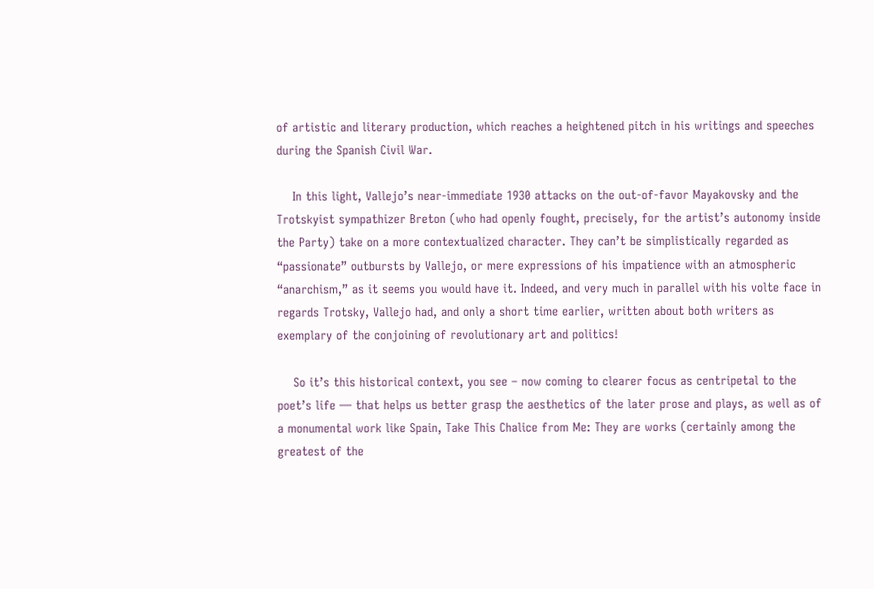of artistic and literary production, which reaches a heightened pitch in his writings and speeches during the Spanish Civil War.

    In this light, Vallejo’s near-immediate 1930 attacks on the out-of-favor Mayakovsky and the Trotskyist sympathizer Breton (who had openly fought, precisely, for the artist’s autonomy inside the Party) take on a more contextualized character. They can’t be simplistically regarded as “passionate” outbursts by Vallejo, or mere expressions of his impatience with an atmospheric “anarchism,” as it seems you would have it. Indeed, and very much in parallel with his volte face in regards Trotsky, Vallejo had, and only a short time earlier, written about both writers as exemplary of the conjoining of revolutionary art and politics!

    So it’s this historical context, you see – now coming to clearer focus as centripetal to the poet’s life — that helps us better grasp the aesthetics of the later prose and plays, as well as of a monumental work like Spain, Take This Chalice from Me: They are works (certainly among the greatest of the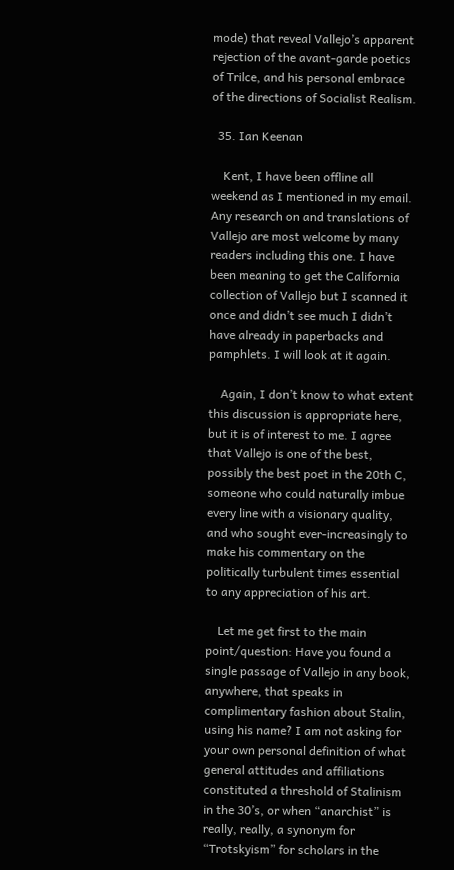mode) that reveal Vallejo’s apparent rejection of the avant-garde poetics of Trilce, and his personal embrace of the directions of Socialist Realism.

  35. Ian Keenan

    Kent, I have been offline all weekend as I mentioned in my email. Any research on and translations of Vallejo are most welcome by many readers including this one. I have been meaning to get the California collection of Vallejo but I scanned it once and didn’t see much I didn’t have already in paperbacks and pamphlets. I will look at it again.

    Again, I don’t know to what extent this discussion is appropriate here, but it is of interest to me. I agree that Vallejo is one of the best, possibly the best poet in the 20th C, someone who could naturally imbue every line with a visionary quality, and who sought ever-increasingly to make his commentary on the politically turbulent times essential to any appreciation of his art.

    Let me get first to the main point/question: Have you found a single passage of Vallejo in any book, anywhere, that speaks in complimentary fashion about Stalin, using his name? I am not asking for your own personal definition of what general attitudes and affiliations constituted a threshold of Stalinism in the 30’s, or when “anarchist” is really, really, a synonym for “Trotskyism” for scholars in the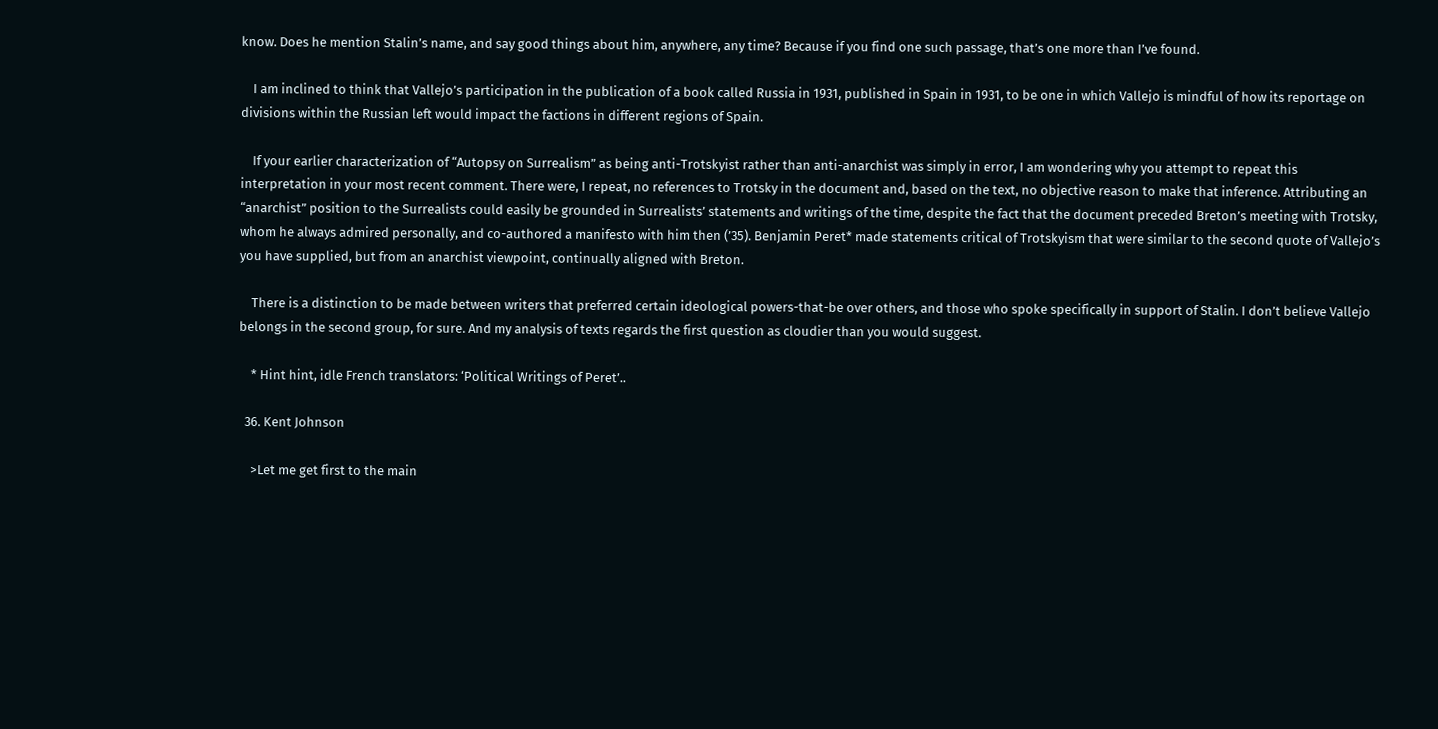know. Does he mention Stalin’s name, and say good things about him, anywhere, any time? Because if you find one such passage, that’s one more than I’ve found.

    I am inclined to think that Vallejo’s participation in the publication of a book called Russia in 1931, published in Spain in 1931, to be one in which Vallejo is mindful of how its reportage on divisions within the Russian left would impact the factions in different regions of Spain.

    If your earlier characterization of “Autopsy on Surrealism” as being anti-Trotskyist rather than anti-anarchist was simply in error, I am wondering why you attempt to repeat this interpretation in your most recent comment. There were, I repeat, no references to Trotsky in the document and, based on the text, no objective reason to make that inference. Attributing an “anarchist” position to the Surrealists could easily be grounded in Surrealists’ statements and writings of the time, despite the fact that the document preceded Breton’s meeting with Trotsky, whom he always admired personally, and co-authored a manifesto with him then (’35). Benjamin Peret* made statements critical of Trotskyism that were similar to the second quote of Vallejo’s you have supplied, but from an anarchist viewpoint, continually aligned with Breton.

    There is a distinction to be made between writers that preferred certain ideological powers-that-be over others, and those who spoke specifically in support of Stalin. I don’t believe Vallejo belongs in the second group, for sure. And my analysis of texts regards the first question as cloudier than you would suggest.

    * Hint hint, idle French translators: ‘Political Writings of Peret’..

  36. Kent Johnson

    >Let me get first to the main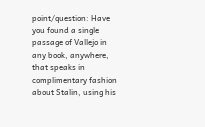point/question: Have you found a single passage of Vallejo in any book, anywhere, that speaks in complimentary fashion about Stalin, using his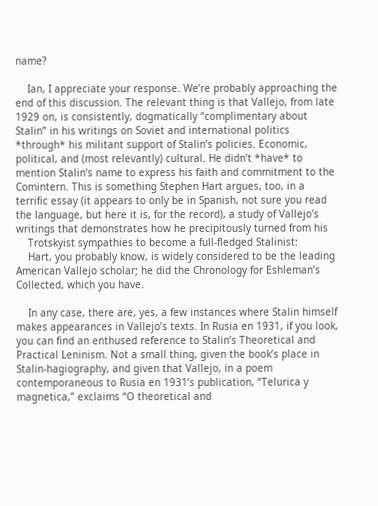name?

    Ian, I appreciate your response. We’re probably approaching the end of this discussion. The relevant thing is that Vallejo, from late 1929 on, is consistently, dogmatically “complimentary about Stalin” in his writings on Soviet and international politics *through* his militant support of Stalin’s policies. Economic, political, and (most relevantly) cultural. He didn’t *have* to mention Stalin’s name to express his faith and commitment to the Comintern. This is something Stephen Hart argues, too, in a terrific essay (it appears to only be in Spanish, not sure you read the language, but here it is, for the record), a study of Vallejo’s writings that demonstrates how he precipitously turned from his
    Trotskyist sympathies to become a full-fledged Stalinist:
    Hart, you probably know, is widely considered to be the leading American Vallejo scholar; he did the Chronology for Eshleman’s Collected, which you have.

    In any case, there are, yes, a few instances where Stalin himself makes appearances in Vallejo’s texts. In Rusia en 1931, if you look, you can find an enthused reference to Stalin’s Theoretical and Practical Leninism. Not a small thing, given the book’s place in Stalin-hagiography, and given that Vallejo, in a poem contemporaneous to Rusia en 1931’s publication, “Telurica y magnetica,” exclaims “O theoretical and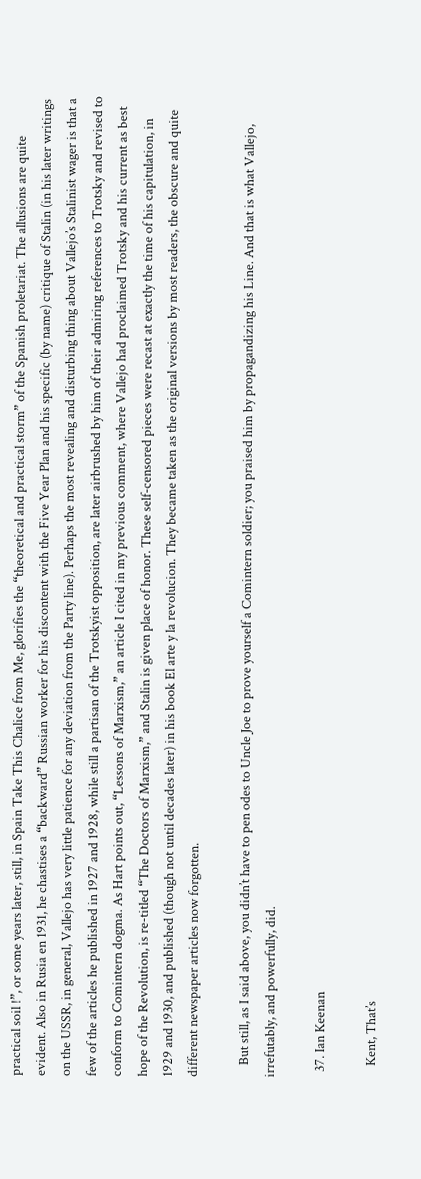practical soil !”, or some years later, still, in Spain Take This Chalice from Me, glorifies the “theoretical and practical storm” of the Spanish proletariat. The allusions are quite evident. Also in Rusia en 1931, he chastises a “backward” Russian worker for his discontent with the Five Year Plan and his specific (by name) critique of Stalin (in his later writings on the USSR, in general, Vallejo has very little patience for any deviation from the Party line). Perhaps the most revealing and disturbing thing about Vallejo’s Stalinist wager is that a few of the articles he published in 1927 and 1928, while still a partisan of the Trotskyist opposition, are later airbrushed by him of their admiring references to Trotsky and revised to conform to Comintern dogma. As Hart points out, “Lessons of Marxism,” an article I cited in my previous comment, where Vallejo had proclaimed Trotsky and his current as best hope of the Revolution, is re-titled “The Doctors of Marxism,” and Stalin is given place of honor. These self-censored pieces were recast at exactly the time of his capitulation, in 1929 and 1930, and published (though not until decades later) in his book El arte y la revolucion. They became taken as the original versions by most readers, the obscure and quite different newspaper articles now forgotten.

    But still, as I said above, you didn’t have to pen odes to Uncle Joe to prove yourself a Comintern soldier; you praised him by propagandizing his Line. And that is what Vallejo, irrefutably, and powerfully, did.

  37. Ian Keenan

    Kent, That’s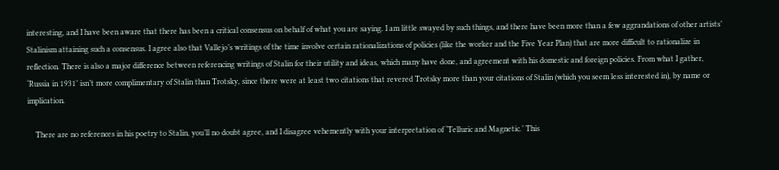interesting, and I have been aware that there has been a critical consensus on behalf of what you are saying. I am little swayed by such things, and there have been more than a few aggrandations of other artists’ Stalinism attaining such a consensus. I agree also that Vallejo’s writings of the time involve certain rationalizations of policies (like the worker and the Five Year Plan) that are more difficult to rationalize in reflection. There is also a major difference between referencing writings of Stalin for their utility and ideas, which many have done, and agreement with his domestic and foreign policies. From what I gather, ‘Russia in 1931’ isn’t more complimentary of Stalin than Trotsky, since there were at least two citations that revered Trotsky more than your citations of Stalin (which you seem less interested in), by name or implication.

    There are no references in his poetry to Stalin, you’ll no doubt agree, and I disagree vehemently with your interpretation of ‘Telluric and Magnetic.’ This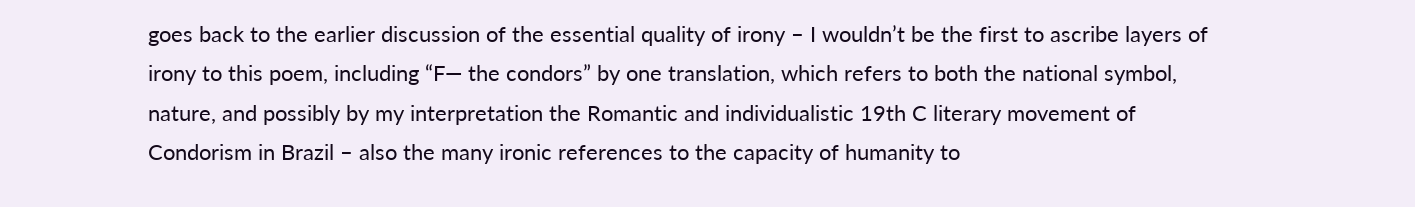goes back to the earlier discussion of the essential quality of irony – I wouldn’t be the first to ascribe layers of irony to this poem, including “F— the condors” by one translation, which refers to both the national symbol, nature, and possibly by my interpretation the Romantic and individualistic 19th C literary movement of Condorism in Brazil – also the many ironic references to the capacity of humanity to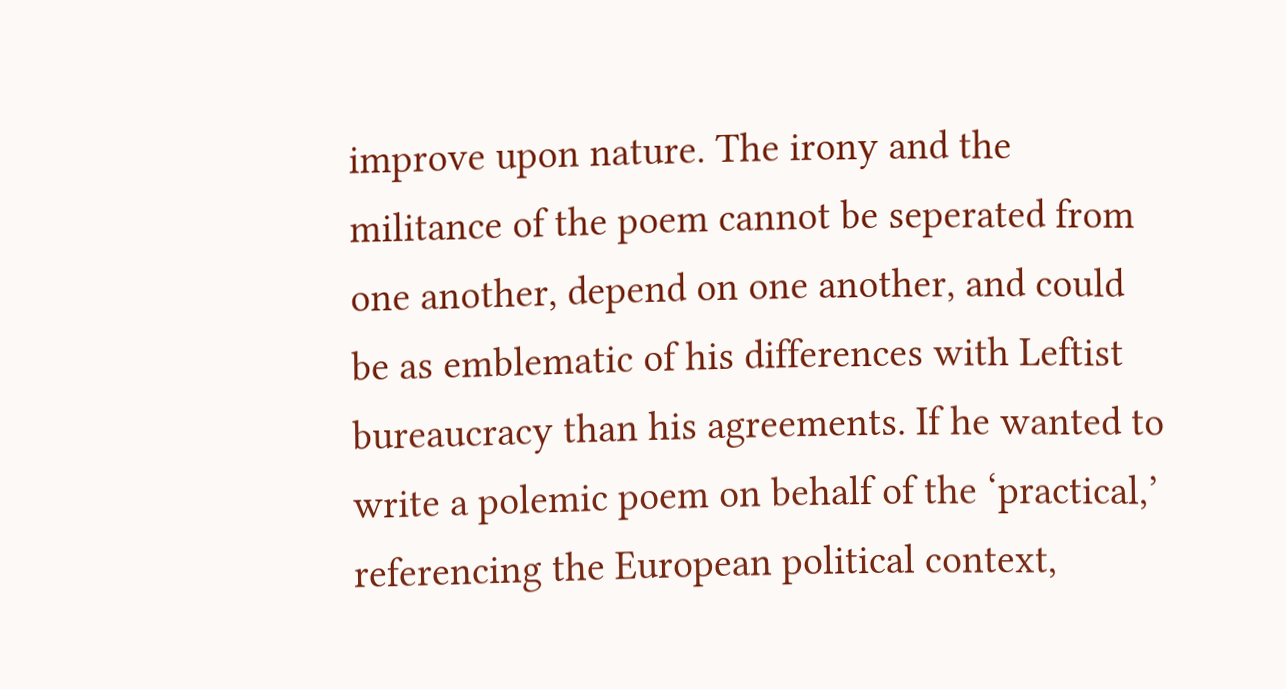improve upon nature. The irony and the militance of the poem cannot be seperated from one another, depend on one another, and could be as emblematic of his differences with Leftist bureaucracy than his agreements. If he wanted to write a polemic poem on behalf of the ‘practical,’ referencing the European political context,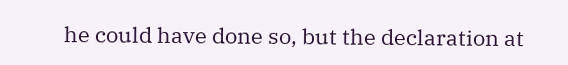he could have done so, but the declaration at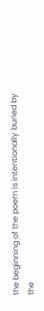the beginning of the poem is intentionally buried by the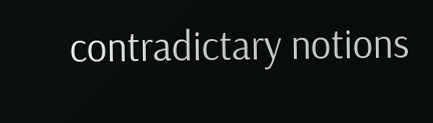contradictary notions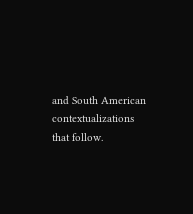and South American contextualizations that follow.